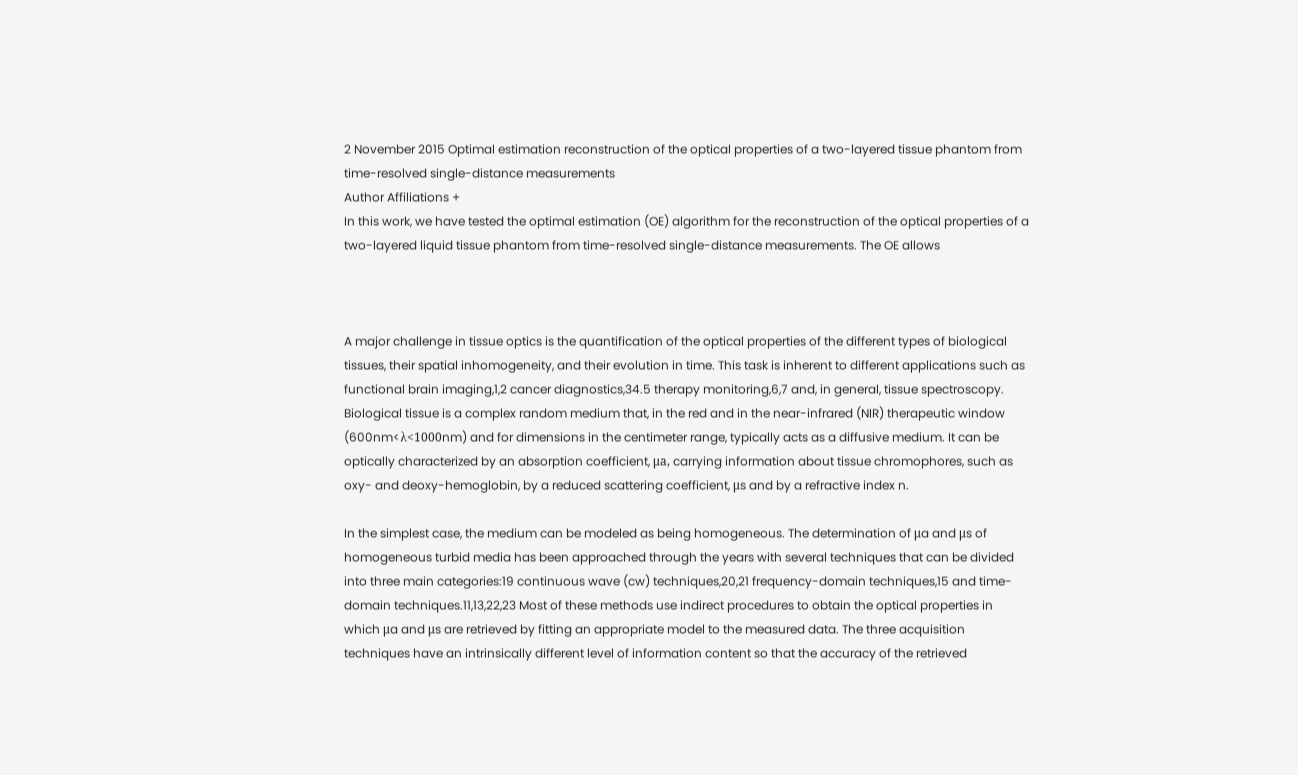2 November 2015 Optimal estimation reconstruction of the optical properties of a two-layered tissue phantom from time-resolved single-distance measurements
Author Affiliations +
In this work, we have tested the optimal estimation (OE) algorithm for the reconstruction of the optical properties of a two-layered liquid tissue phantom from time-resolved single-distance measurements. The OE allows



A major challenge in tissue optics is the quantification of the optical properties of the different types of biological tissues, their spatial inhomogeneity, and their evolution in time. This task is inherent to different applications such as functional brain imaging,1,2 cancer diagnostics,34.5 therapy monitoring,6,7 and, in general, tissue spectroscopy. Biological tissue is a complex random medium that, in the red and in the near-infrared (NIR) therapeutic window (600nm<λ<1000nm) and for dimensions in the centimeter range, typically acts as a diffusive medium. It can be optically characterized by an absorption coefficient, μa, carrying information about tissue chromophores, such as oxy- and deoxy-hemoglobin, by a reduced scattering coefficient, μs and by a refractive index n.

In the simplest case, the medium can be modeled as being homogeneous. The determination of μa and μs of homogeneous turbid media has been approached through the years with several techniques that can be divided into three main categories:19 continuous wave (cw) techniques,20,21 frequency-domain techniques,15 and time-domain techniques.11,13,22,23 Most of these methods use indirect procedures to obtain the optical properties in which μa and μs are retrieved by fitting an appropriate model to the measured data. The three acquisition techniques have an intrinsically different level of information content so that the accuracy of the retrieved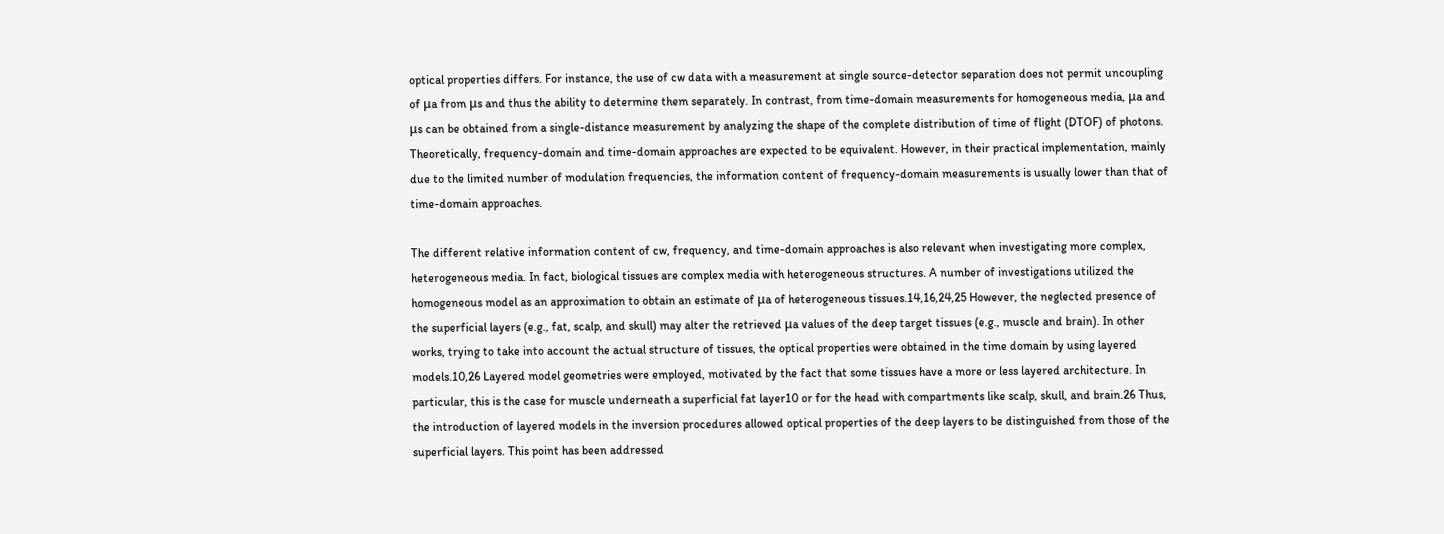optical properties differs. For instance, the use of cw data with a measurement at single source-detector separation does not permit uncoupling of μa from μs and thus the ability to determine them separately. In contrast, from time-domain measurements for homogeneous media, μa and μs can be obtained from a single-distance measurement by analyzing the shape of the complete distribution of time of flight (DTOF) of photons. Theoretically, frequency-domain and time-domain approaches are expected to be equivalent. However, in their practical implementation, mainly due to the limited number of modulation frequencies, the information content of frequency-domain measurements is usually lower than that of time-domain approaches.

The different relative information content of cw, frequency, and time-domain approaches is also relevant when investigating more complex, heterogeneous media. In fact, biological tissues are complex media with heterogeneous structures. A number of investigations utilized the homogeneous model as an approximation to obtain an estimate of μa of heterogeneous tissues.14,16,24,25 However, the neglected presence of the superficial layers (e.g., fat, scalp, and skull) may alter the retrieved μa values of the deep target tissues (e.g., muscle and brain). In other works, trying to take into account the actual structure of tissues, the optical properties were obtained in the time domain by using layered models.10,26 Layered model geometries were employed, motivated by the fact that some tissues have a more or less layered architecture. In particular, this is the case for muscle underneath a superficial fat layer10 or for the head with compartments like scalp, skull, and brain.26 Thus, the introduction of layered models in the inversion procedures allowed optical properties of the deep layers to be distinguished from those of the superficial layers. This point has been addressed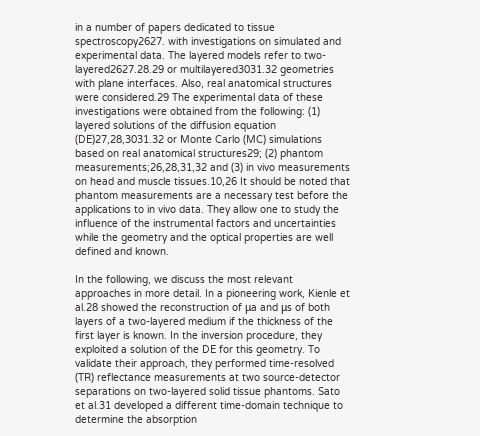in a number of papers dedicated to tissue spectroscopy2627. with investigations on simulated and experimental data. The layered models refer to two-layered2627.28.29 or multilayered3031.32 geometries with plane interfaces. Also, real anatomical structures were considered.29 The experimental data of these investigations were obtained from the following: (1) layered solutions of the diffusion equation (DE)27,28,3031.32 or Monte Carlo (MC) simulations based on real anatomical structures29; (2) phantom measurements;26,28,31,32 and (3) in vivo measurements on head and muscle tissues.10,26 It should be noted that phantom measurements are a necessary test before the applications to in vivo data. They allow one to study the influence of the instrumental factors and uncertainties while the geometry and the optical properties are well defined and known.

In the following, we discuss the most relevant approaches in more detail. In a pioneering work, Kienle et al.28 showed the reconstruction of μa and μs of both layers of a two-layered medium if the thickness of the first layer is known. In the inversion procedure, they exploited a solution of the DE for this geometry. To validate their approach, they performed time-resolved (TR) reflectance measurements at two source-detector separations on two-layered solid tissue phantoms. Sato et al.31 developed a different time-domain technique to determine the absorption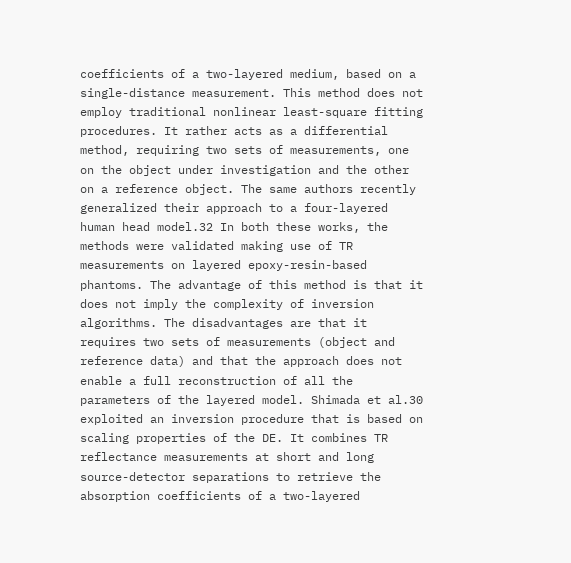coefficients of a two-layered medium, based on a single-distance measurement. This method does not employ traditional nonlinear least-square fitting procedures. It rather acts as a differential method, requiring two sets of measurements, one on the object under investigation and the other on a reference object. The same authors recently generalized their approach to a four-layered human head model.32 In both these works, the methods were validated making use of TR measurements on layered epoxy-resin-based phantoms. The advantage of this method is that it does not imply the complexity of inversion algorithms. The disadvantages are that it requires two sets of measurements (object and reference data) and that the approach does not enable a full reconstruction of all the parameters of the layered model. Shimada et al.30 exploited an inversion procedure that is based on scaling properties of the DE. It combines TR reflectance measurements at short and long source-detector separations to retrieve the absorption coefficients of a two-layered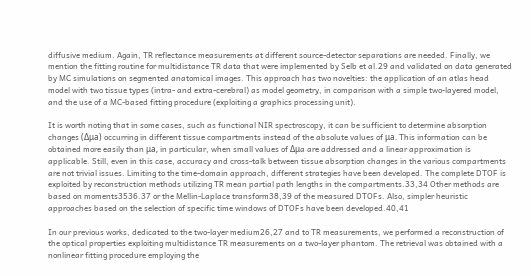diffusive medium. Again, TR reflectance measurements at different source-detector separations are needed. Finally, we mention the fitting routine for multidistance TR data that were implemented by Selb et al.29 and validated on data generated by MC simulations on segmented anatomical images. This approach has two novelties: the application of an atlas head model with two tissue types (intra- and extra-cerebral) as model geometry, in comparison with a simple two-layered model, and the use of a MC-based fitting procedure (exploiting a graphics processing unit).

It is worth noting that in some cases, such as functional NIR spectroscopy, it can be sufficient to determine absorption changes (Δμa) occurring in different tissue compartments instead of the absolute values of μa. This information can be obtained more easily than μa, in particular, when small values of Δμa are addressed and a linear approximation is applicable. Still, even in this case, accuracy and cross-talk between tissue absorption changes in the various compartments are not trivial issues. Limiting to the time-domain approach, different strategies have been developed. The complete DTOF is exploited by reconstruction methods utilizing TR mean partial path lengths in the compartments.33,34 Other methods are based on moments3536.37 or the Mellin-Laplace transform38,39 of the measured DTOFs. Also, simpler heuristic approaches based on the selection of specific time windows of DTOFs have been developed.40,41

In our previous works, dedicated to the two-layer medium26,27 and to TR measurements, we performed a reconstruction of the optical properties exploiting multidistance TR measurements on a two-layer phantom. The retrieval was obtained with a nonlinear fitting procedure employing the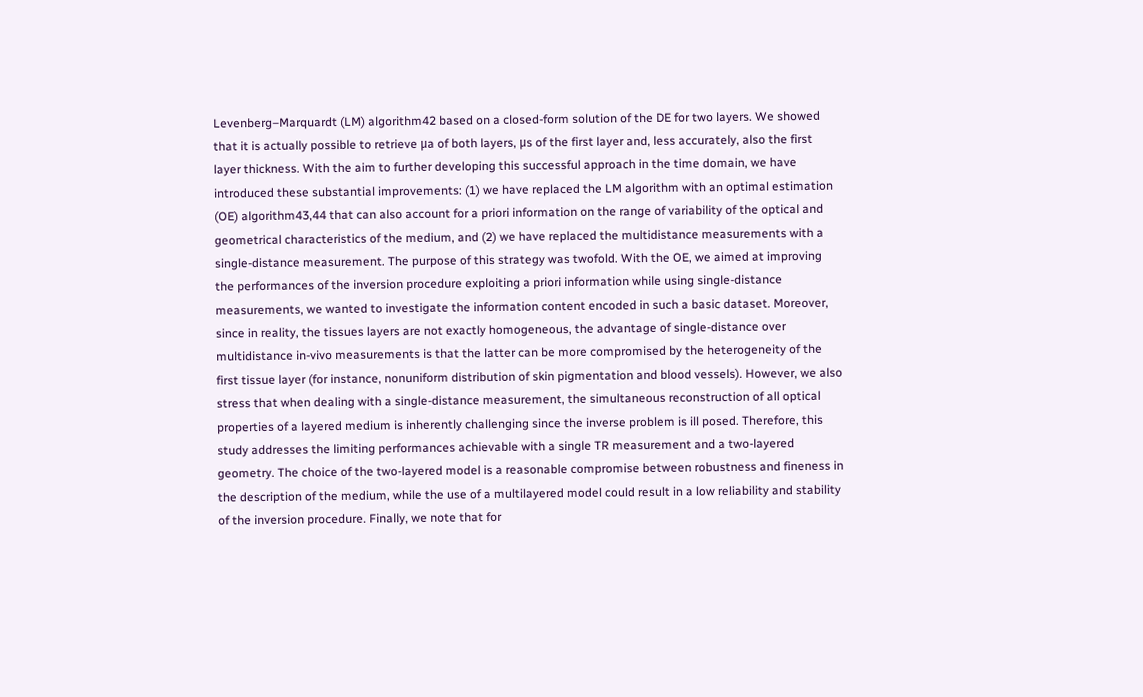Levenberg–Marquardt (LM) algorithm42 based on a closed-form solution of the DE for two layers. We showed that it is actually possible to retrieve μa of both layers, μs of the first layer and, less accurately, also the first layer thickness. With the aim to further developing this successful approach in the time domain, we have introduced these substantial improvements: (1) we have replaced the LM algorithm with an optimal estimation (OE) algorithm43,44 that can also account for a priori information on the range of variability of the optical and geometrical characteristics of the medium, and (2) we have replaced the multidistance measurements with a single-distance measurement. The purpose of this strategy was twofold. With the OE, we aimed at improving the performances of the inversion procedure exploiting a priori information while using single-distance measurements, we wanted to investigate the information content encoded in such a basic dataset. Moreover, since in reality, the tissues layers are not exactly homogeneous, the advantage of single-distance over multidistance in-vivo measurements is that the latter can be more compromised by the heterogeneity of the first tissue layer (for instance, nonuniform distribution of skin pigmentation and blood vessels). However, we also stress that when dealing with a single-distance measurement, the simultaneous reconstruction of all optical properties of a layered medium is inherently challenging since the inverse problem is ill posed. Therefore, this study addresses the limiting performances achievable with a single TR measurement and a two-layered geometry. The choice of the two-layered model is a reasonable compromise between robustness and fineness in the description of the medium, while the use of a multilayered model could result in a low reliability and stability of the inversion procedure. Finally, we note that for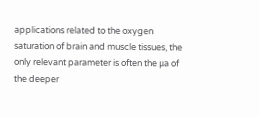applications related to the oxygen saturation of brain and muscle tissues, the only relevant parameter is often the μa of the deeper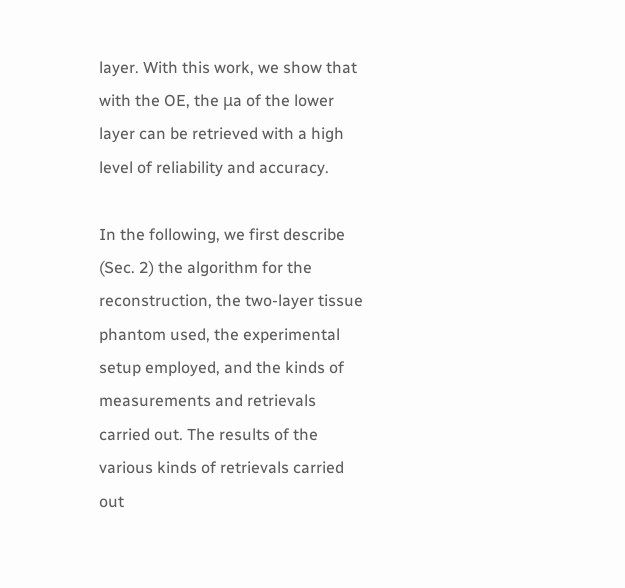layer. With this work, we show that with the OE, the μa of the lower layer can be retrieved with a high level of reliability and accuracy.

In the following, we first describe (Sec. 2) the algorithm for the reconstruction, the two-layer tissue phantom used, the experimental setup employed, and the kinds of measurements and retrievals carried out. The results of the various kinds of retrievals carried out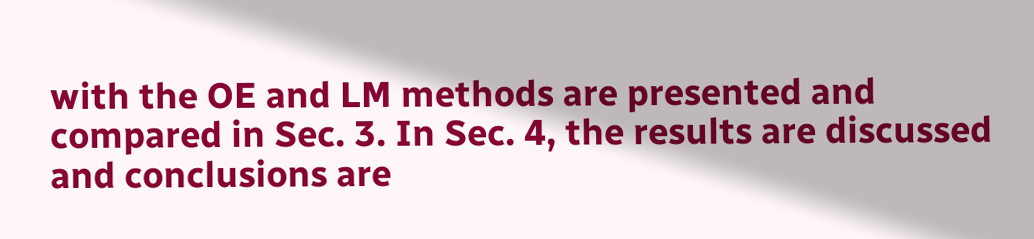with the OE and LM methods are presented and compared in Sec. 3. In Sec. 4, the results are discussed and conclusions are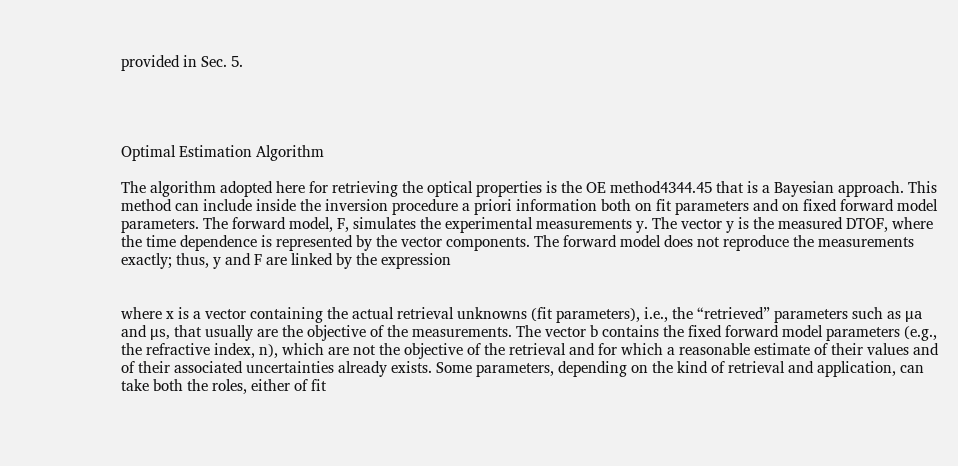provided in Sec. 5.




Optimal Estimation Algorithm

The algorithm adopted here for retrieving the optical properties is the OE method4344.45 that is a Bayesian approach. This method can include inside the inversion procedure a priori information both on fit parameters and on fixed forward model parameters. The forward model, F, simulates the experimental measurements y. The vector y is the measured DTOF, where the time dependence is represented by the vector components. The forward model does not reproduce the measurements exactly; thus, y and F are linked by the expression


where x is a vector containing the actual retrieval unknowns (fit parameters), i.e., the “retrieved” parameters such as μa and μs, that usually are the objective of the measurements. The vector b contains the fixed forward model parameters (e.g., the refractive index, n), which are not the objective of the retrieval and for which a reasonable estimate of their values and of their associated uncertainties already exists. Some parameters, depending on the kind of retrieval and application, can take both the roles, either of fit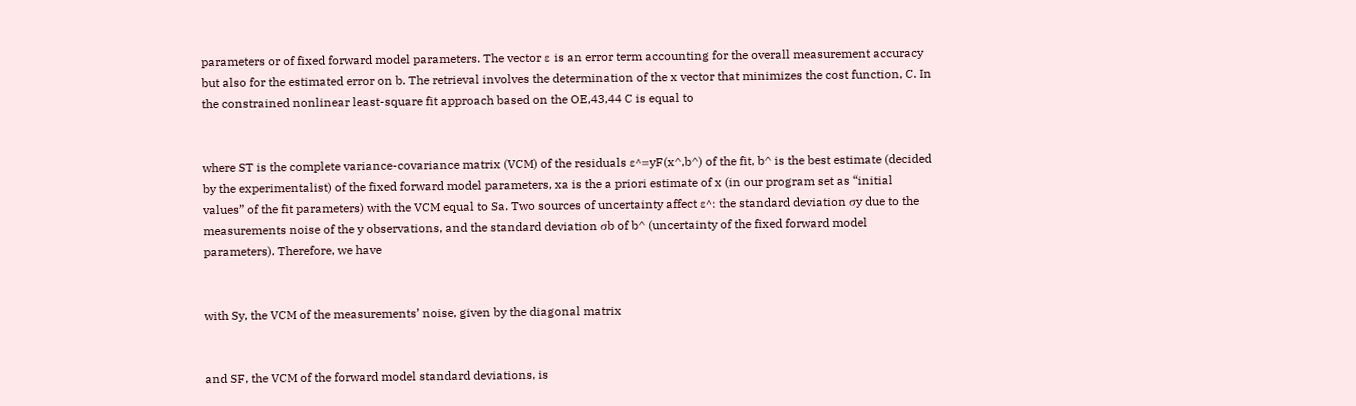parameters or of fixed forward model parameters. The vector ε is an error term accounting for the overall measurement accuracy but also for the estimated error on b. The retrieval involves the determination of the x vector that minimizes the cost function, C. In the constrained nonlinear least-square fit approach based on the OE,43,44 C is equal to


where ST is the complete variance-covariance matrix (VCM) of the residuals ε^=yF(x^,b^) of the fit, b^ is the best estimate (decided by the experimentalist) of the fixed forward model parameters, xa is the a priori estimate of x (in our program set as “initial values” of the fit parameters) with the VCM equal to Sa. Two sources of uncertainty affect ε^: the standard deviation σy due to the measurements noise of the y observations, and the standard deviation σb of b^ (uncertainty of the fixed forward model parameters). Therefore, we have


with Sy, the VCM of the measurements’ noise, given by the diagonal matrix


and SF, the VCM of the forward model standard deviations, is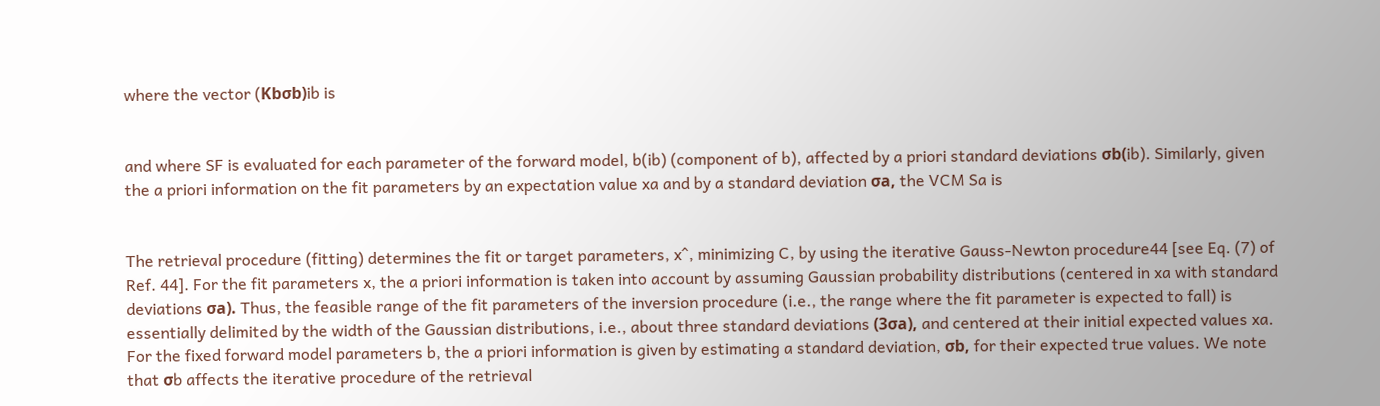where the vector (Kbσb)ib is


and where SF is evaluated for each parameter of the forward model, b(ib) (component of b), affected by a priori standard deviations σb(ib). Similarly, given the a priori information on the fit parameters by an expectation value xa and by a standard deviation σa, the VCM Sa is


The retrieval procedure (fitting) determines the fit or target parameters, x^, minimizing C, by using the iterative Gauss-Newton procedure44 [see Eq. (7) of Ref. 44]. For the fit parameters x, the a priori information is taken into account by assuming Gaussian probability distributions (centered in xa with standard deviations σa). Thus, the feasible range of the fit parameters of the inversion procedure (i.e., the range where the fit parameter is expected to fall) is essentially delimited by the width of the Gaussian distributions, i.e., about three standard deviations (3σa), and centered at their initial expected values xa. For the fixed forward model parameters b, the a priori information is given by estimating a standard deviation, σb, for their expected true values. We note that σb affects the iterative procedure of the retrieval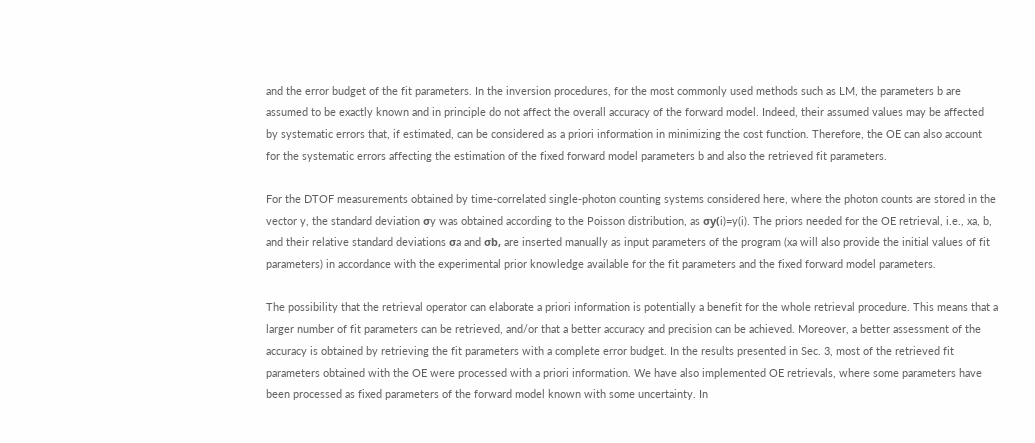and the error budget of the fit parameters. In the inversion procedures, for the most commonly used methods such as LM, the parameters b are assumed to be exactly known and in principle do not affect the overall accuracy of the forward model. Indeed, their assumed values may be affected by systematic errors that, if estimated, can be considered as a priori information in minimizing the cost function. Therefore, the OE can also account for the systematic errors affecting the estimation of the fixed forward model parameters b and also the retrieved fit parameters.

For the DTOF measurements obtained by time-correlated single-photon counting systems considered here, where the photon counts are stored in the vector y, the standard deviation σy was obtained according to the Poisson distribution, as σy(i)=y(i). The priors needed for the OE retrieval, i.e., xa, b, and their relative standard deviations σa and σb, are inserted manually as input parameters of the program (xa will also provide the initial values of fit parameters) in accordance with the experimental prior knowledge available for the fit parameters and the fixed forward model parameters.

The possibility that the retrieval operator can elaborate a priori information is potentially a benefit for the whole retrieval procedure. This means that a larger number of fit parameters can be retrieved, and/or that a better accuracy and precision can be achieved. Moreover, a better assessment of the accuracy is obtained by retrieving the fit parameters with a complete error budget. In the results presented in Sec. 3, most of the retrieved fit parameters obtained with the OE were processed with a priori information. We have also implemented OE retrievals, where some parameters have been processed as fixed parameters of the forward model known with some uncertainty. In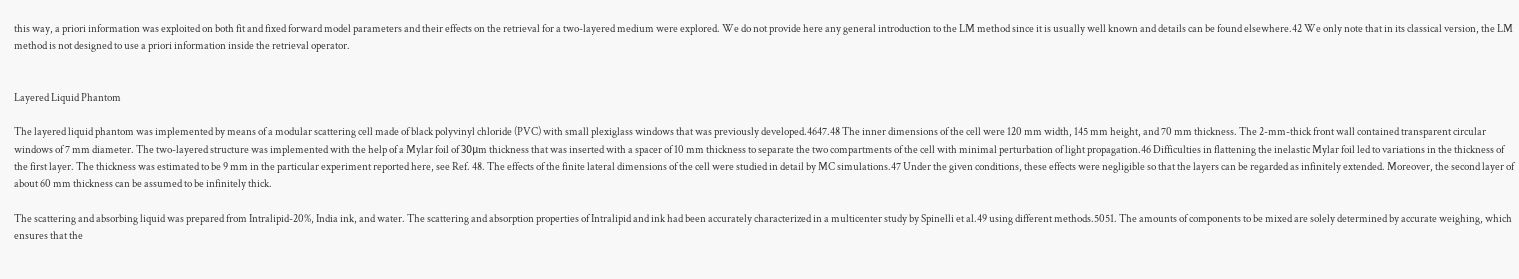this way, a priori information was exploited on both fit and fixed forward model parameters and their effects on the retrieval for a two-layered medium were explored. We do not provide here any general introduction to the LM method since it is usually well known and details can be found elsewhere.42 We only note that in its classical version, the LM method is not designed to use a priori information inside the retrieval operator.


Layered Liquid Phantom

The layered liquid phantom was implemented by means of a modular scattering cell made of black polyvinyl chloride (PVC) with small plexiglass windows that was previously developed.4647.48 The inner dimensions of the cell were 120 mm width, 145 mm height, and 70 mm thickness. The 2-mm-thick front wall contained transparent circular windows of 7 mm diameter. The two-layered structure was implemented with the help of a Mylar foil of 30μm thickness that was inserted with a spacer of 10 mm thickness to separate the two compartments of the cell with minimal perturbation of light propagation.46 Difficulties in flattening the inelastic Mylar foil led to variations in the thickness of the first layer. The thickness was estimated to be 9 mm in the particular experiment reported here, see Ref. 48. The effects of the finite lateral dimensions of the cell were studied in detail by MC simulations.47 Under the given conditions, these effects were negligible so that the layers can be regarded as infinitely extended. Moreover, the second layer of about 60 mm thickness can be assumed to be infinitely thick.

The scattering and absorbing liquid was prepared from Intralipid-20%, India ink, and water. The scattering and absorption properties of Intralipid and ink had been accurately characterized in a multicenter study by Spinelli et al.49 using different methods.5051. The amounts of components to be mixed are solely determined by accurate weighing, which ensures that the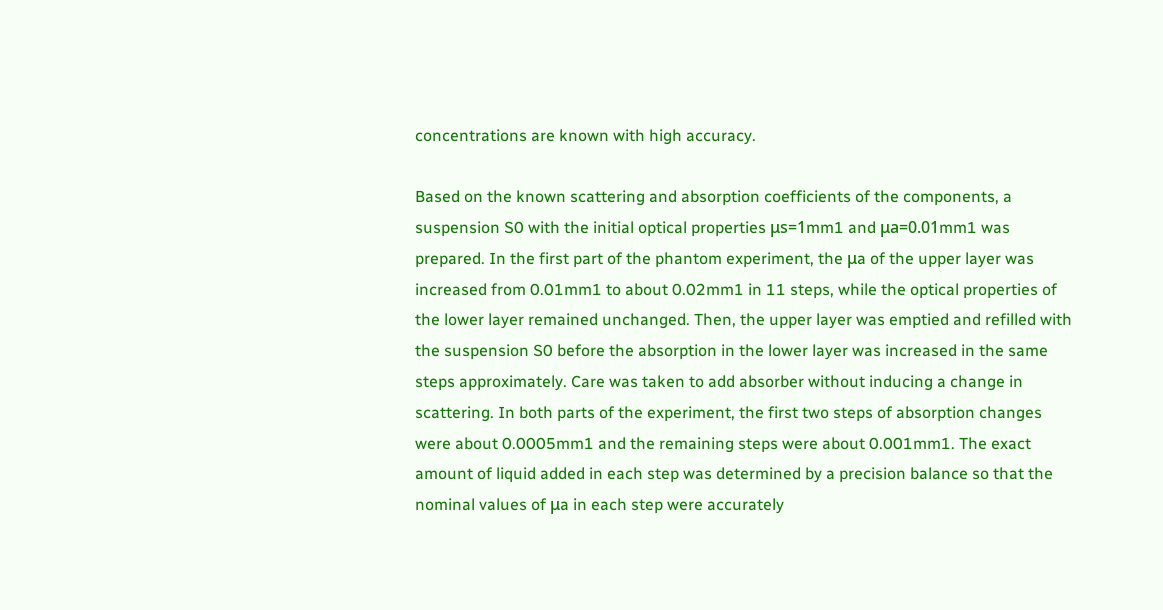concentrations are known with high accuracy.

Based on the known scattering and absorption coefficients of the components, a suspension S0 with the initial optical properties μs=1mm1 and μa=0.01mm1 was prepared. In the first part of the phantom experiment, the μa of the upper layer was increased from 0.01mm1 to about 0.02mm1 in 11 steps, while the optical properties of the lower layer remained unchanged. Then, the upper layer was emptied and refilled with the suspension S0 before the absorption in the lower layer was increased in the same steps approximately. Care was taken to add absorber without inducing a change in scattering. In both parts of the experiment, the first two steps of absorption changes were about 0.0005mm1 and the remaining steps were about 0.001mm1. The exact amount of liquid added in each step was determined by a precision balance so that the nominal values of μa in each step were accurately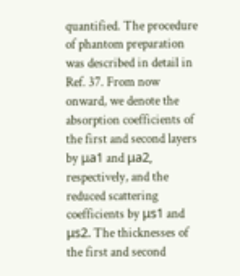quantified. The procedure of phantom preparation was described in detail in Ref. 37. From now onward, we denote the absorption coefficients of the first and second layers by μa1 and μa2, respectively, and the reduced scattering coefficients by μs1 and μs2. The thicknesses of the first and second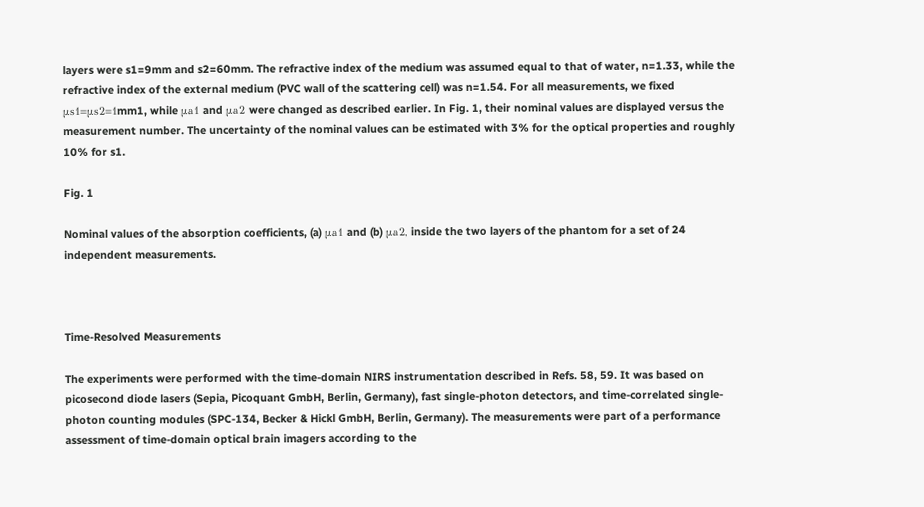layers were s1=9mm and s2=60mm. The refractive index of the medium was assumed equal to that of water, n=1.33, while the refractive index of the external medium (PVC wall of the scattering cell) was n=1.54. For all measurements, we fixed μs1=μs2=1mm1, while μa1 and μa2 were changed as described earlier. In Fig. 1, their nominal values are displayed versus the measurement number. The uncertainty of the nominal values can be estimated with 3% for the optical properties and roughly 10% for s1.

Fig. 1

Nominal values of the absorption coefficients, (a) μa1 and (b) μa2, inside the two layers of the phantom for a set of 24 independent measurements.



Time-Resolved Measurements

The experiments were performed with the time-domain NIRS instrumentation described in Refs. 58, 59. It was based on picosecond diode lasers (Sepia, Picoquant GmbH, Berlin, Germany), fast single-photon detectors, and time-correlated single-photon counting modules (SPC-134, Becker & Hickl GmbH, Berlin, Germany). The measurements were part of a performance assessment of time-domain optical brain imagers according to the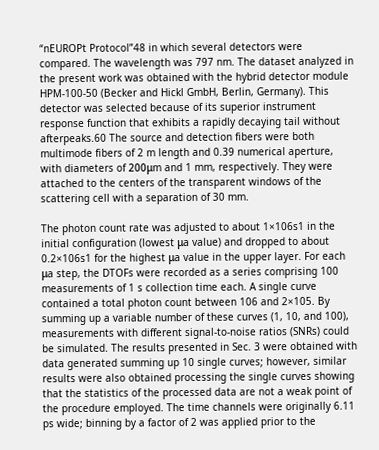“nEUROPt Protocol”48 in which several detectors were compared. The wavelength was 797 nm. The dataset analyzed in the present work was obtained with the hybrid detector module HPM-100-50 (Becker and Hickl GmbH, Berlin, Germany). This detector was selected because of its superior instrument response function that exhibits a rapidly decaying tail without afterpeaks.60 The source and detection fibers were both multimode fibers of 2 m length and 0.39 numerical aperture, with diameters of 200μm and 1 mm, respectively. They were attached to the centers of the transparent windows of the scattering cell with a separation of 30 mm.

The photon count rate was adjusted to about 1×106s1 in the initial configuration (lowest μa value) and dropped to about 0.2×106s1 for the highest μa value in the upper layer. For each μa step, the DTOFs were recorded as a series comprising 100 measurements of 1 s collection time each. A single curve contained a total photon count between 106 and 2×105. By summing up a variable number of these curves (1, 10, and 100), measurements with different signal-to-noise ratios (SNRs) could be simulated. The results presented in Sec. 3 were obtained with data generated summing up 10 single curves; however, similar results were also obtained processing the single curves showing that the statistics of the processed data are not a weak point of the procedure employed. The time channels were originally 6.11 ps wide; binning by a factor of 2 was applied prior to the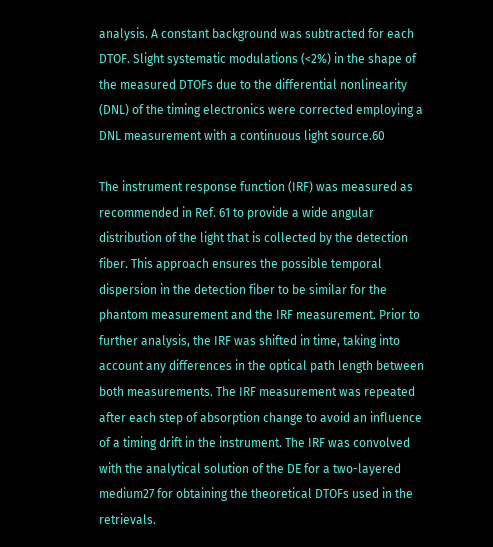analysis. A constant background was subtracted for each DTOF. Slight systematic modulations (<2%) in the shape of the measured DTOFs due to the differential nonlinearity (DNL) of the timing electronics were corrected employing a DNL measurement with a continuous light source.60

The instrument response function (IRF) was measured as recommended in Ref. 61 to provide a wide angular distribution of the light that is collected by the detection fiber. This approach ensures the possible temporal dispersion in the detection fiber to be similar for the phantom measurement and the IRF measurement. Prior to further analysis, the IRF was shifted in time, taking into account any differences in the optical path length between both measurements. The IRF measurement was repeated after each step of absorption change to avoid an influence of a timing drift in the instrument. The IRF was convolved with the analytical solution of the DE for a two-layered medium27 for obtaining the theoretical DTOFs used in the retrievals.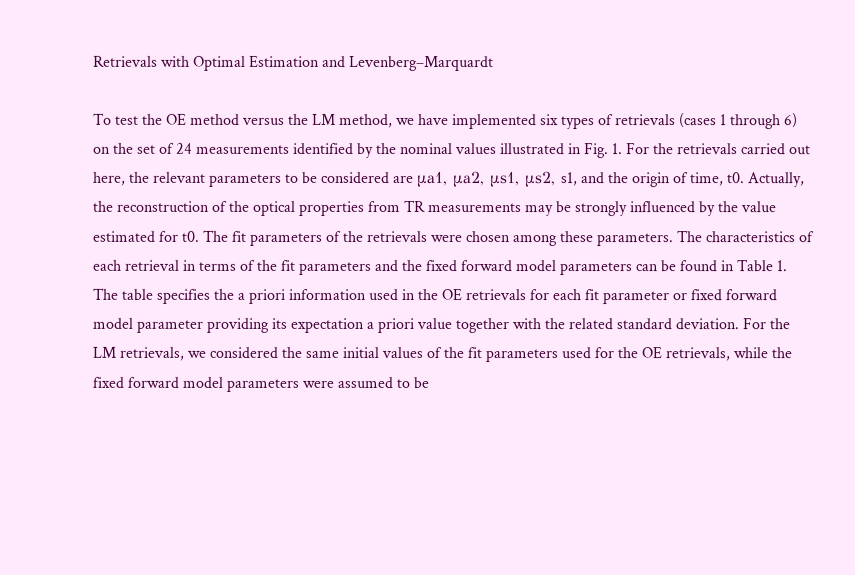Retrievals with Optimal Estimation and Levenberg–Marquardt

To test the OE method versus the LM method, we have implemented six types of retrievals (cases 1 through 6) on the set of 24 measurements identified by the nominal values illustrated in Fig. 1. For the retrievals carried out here, the relevant parameters to be considered are μa1, μa2, μs1, μs2, s1, and the origin of time, t0. Actually, the reconstruction of the optical properties from TR measurements may be strongly influenced by the value estimated for t0. The fit parameters of the retrievals were chosen among these parameters. The characteristics of each retrieval in terms of the fit parameters and the fixed forward model parameters can be found in Table 1. The table specifies the a priori information used in the OE retrievals for each fit parameter or fixed forward model parameter providing its expectation a priori value together with the related standard deviation. For the LM retrievals, we considered the same initial values of the fit parameters used for the OE retrievals, while the fixed forward model parameters were assumed to be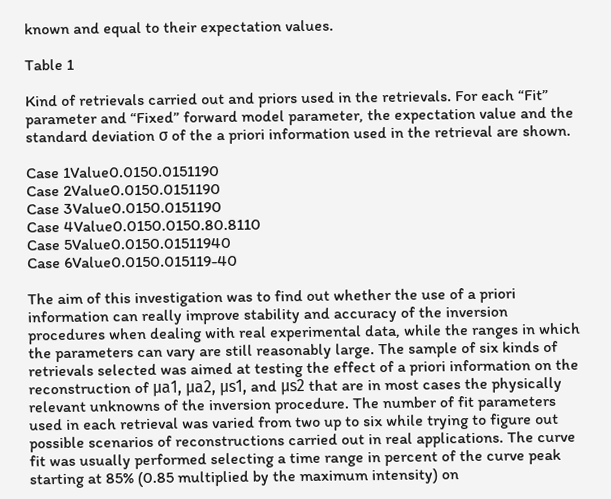known and equal to their expectation values.

Table 1

Kind of retrievals carried out and priors used in the retrievals. For each “Fit” parameter and “Fixed” forward model parameter, the expectation value and the standard deviation σ of the a priori information used in the retrieval are shown.

Case 1Value0.0150.0151190
Case 2Value0.0150.0151190
Case 3Value0.0150.0151190
Case 4Value0.0150.0150.80.8110
Case 5Value0.0150.01511940
Case 6Value0.0150.015119-40

The aim of this investigation was to find out whether the use of a priori information can really improve stability and accuracy of the inversion procedures when dealing with real experimental data, while the ranges in which the parameters can vary are still reasonably large. The sample of six kinds of retrievals selected was aimed at testing the effect of a priori information on the reconstruction of μa1, μa2, μs1, and μs2 that are in most cases the physically relevant unknowns of the inversion procedure. The number of fit parameters used in each retrieval was varied from two up to six while trying to figure out possible scenarios of reconstructions carried out in real applications. The curve fit was usually performed selecting a time range in percent of the curve peak starting at 85% (0.85 multiplied by the maximum intensity) on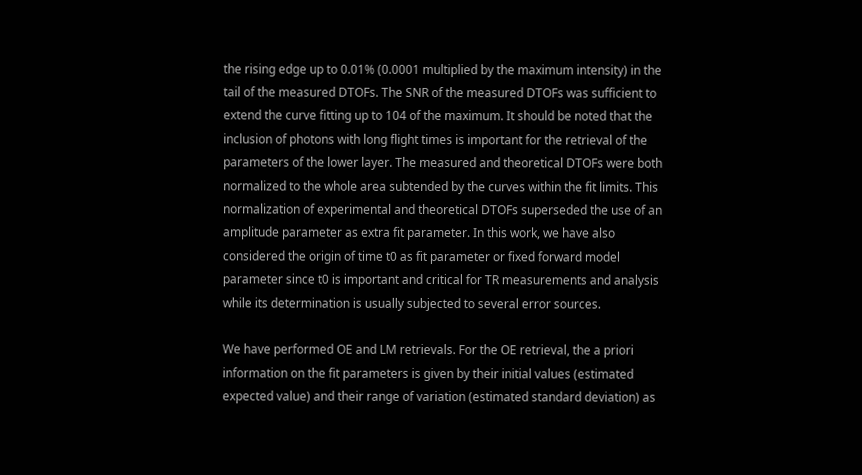the rising edge up to 0.01% (0.0001 multiplied by the maximum intensity) in the tail of the measured DTOFs. The SNR of the measured DTOFs was sufficient to extend the curve fitting up to 104 of the maximum. It should be noted that the inclusion of photons with long flight times is important for the retrieval of the parameters of the lower layer. The measured and theoretical DTOFs were both normalized to the whole area subtended by the curves within the fit limits. This normalization of experimental and theoretical DTOFs superseded the use of an amplitude parameter as extra fit parameter. In this work, we have also considered the origin of time t0 as fit parameter or fixed forward model parameter since t0 is important and critical for TR measurements and analysis while its determination is usually subjected to several error sources.

We have performed OE and LM retrievals. For the OE retrieval, the a priori information on the fit parameters is given by their initial values (estimated expected value) and their range of variation (estimated standard deviation) as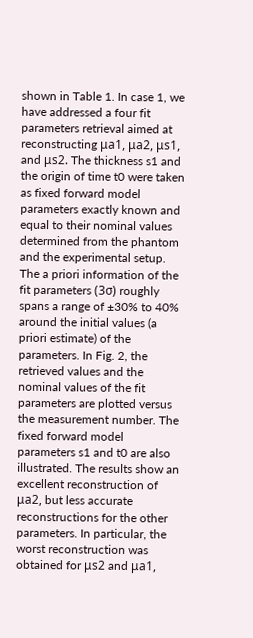shown in Table 1. In case 1, we have addressed a four fit parameters retrieval aimed at reconstructing μa1, μa2, μs1, and μs2. The thickness s1 and the origin of time t0 were taken as fixed forward model parameters exactly known and equal to their nominal values determined from the phantom and the experimental setup. The a priori information of the fit parameters (3σ) roughly spans a range of ±30% to 40% around the initial values (a priori estimate) of the parameters. In Fig. 2, the retrieved values and the nominal values of the fit parameters are plotted versus the measurement number. The fixed forward model parameters s1 and t0 are also illustrated. The results show an excellent reconstruction of μa2, but less accurate reconstructions for the other parameters. In particular, the worst reconstruction was obtained for μs2 and μa1,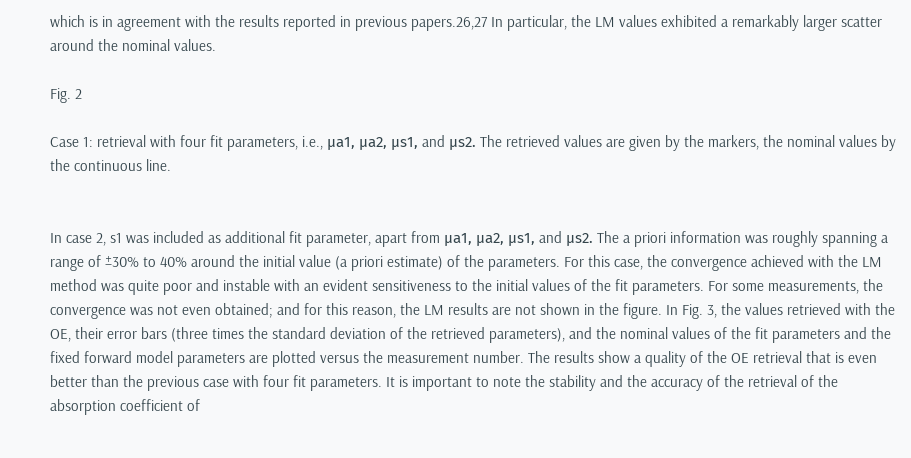which is in agreement with the results reported in previous papers.26,27 In particular, the LM values exhibited a remarkably larger scatter around the nominal values.

Fig. 2

Case 1: retrieval with four fit parameters, i.e., μa1, μa2, μs1, and μs2. The retrieved values are given by the markers, the nominal values by the continuous line.


In case 2, s1 was included as additional fit parameter, apart from μa1, μa2, μs1, and μs2. The a priori information was roughly spanning a range of ±30% to 40% around the initial value (a priori estimate) of the parameters. For this case, the convergence achieved with the LM method was quite poor and instable with an evident sensitiveness to the initial values of the fit parameters. For some measurements, the convergence was not even obtained; and for this reason, the LM results are not shown in the figure. In Fig. 3, the values retrieved with the OE, their error bars (three times the standard deviation of the retrieved parameters), and the nominal values of the fit parameters and the fixed forward model parameters are plotted versus the measurement number. The results show a quality of the OE retrieval that is even better than the previous case with four fit parameters. It is important to note the stability and the accuracy of the retrieval of the absorption coefficient of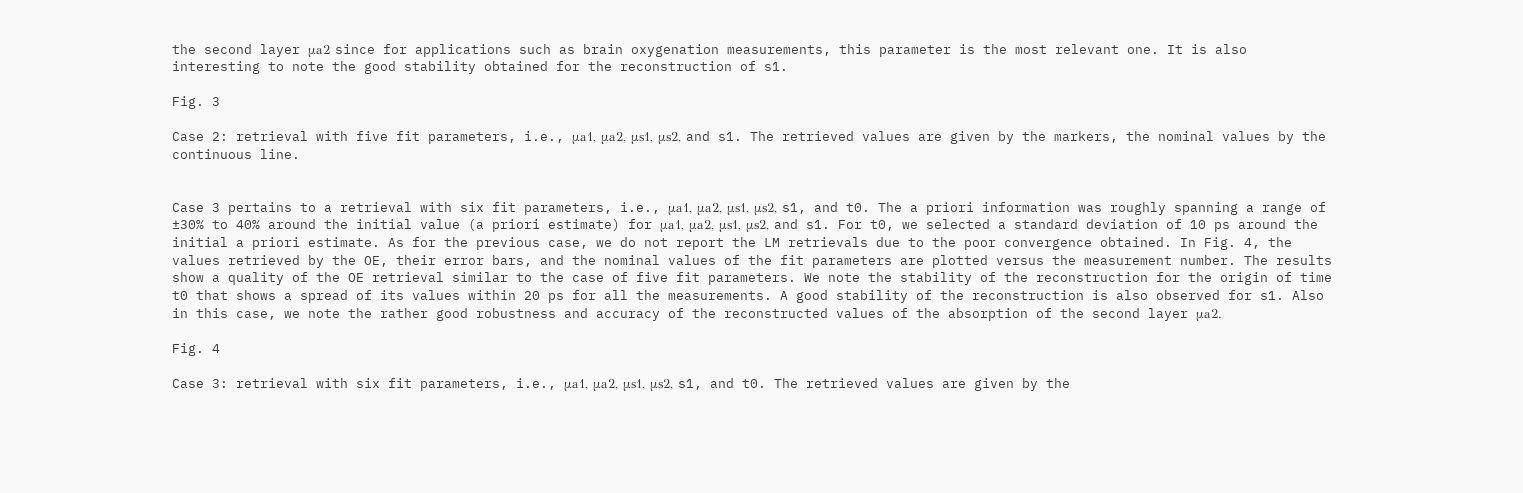the second layer μa2 since for applications such as brain oxygenation measurements, this parameter is the most relevant one. It is also interesting to note the good stability obtained for the reconstruction of s1.

Fig. 3

Case 2: retrieval with five fit parameters, i.e., μa1, μa2, μs1, μs2, and s1. The retrieved values are given by the markers, the nominal values by the continuous line.


Case 3 pertains to a retrieval with six fit parameters, i.e., μa1, μa2, μs1, μs2, s1, and t0. The a priori information was roughly spanning a range of ±30% to 40% around the initial value (a priori estimate) for μa1, μa2, μs1, μs2, and s1. For t0, we selected a standard deviation of 10 ps around the initial a priori estimate. As for the previous case, we do not report the LM retrievals due to the poor convergence obtained. In Fig. 4, the values retrieved by the OE, their error bars, and the nominal values of the fit parameters are plotted versus the measurement number. The results show a quality of the OE retrieval similar to the case of five fit parameters. We note the stability of the reconstruction for the origin of time t0 that shows a spread of its values within 20 ps for all the measurements. A good stability of the reconstruction is also observed for s1. Also in this case, we note the rather good robustness and accuracy of the reconstructed values of the absorption of the second layer μa2.

Fig. 4

Case 3: retrieval with six fit parameters, i.e., μa1, μa2, μs1, μs2, s1, and t0. The retrieved values are given by the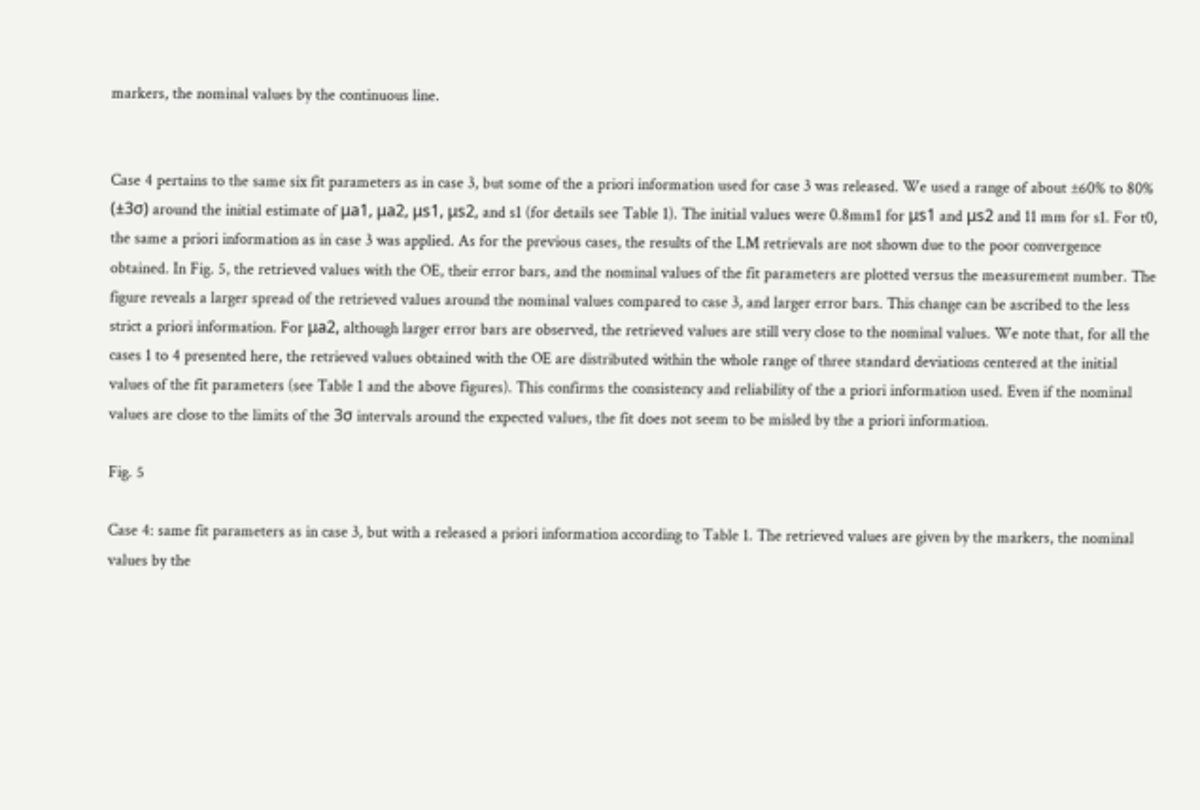markers, the nominal values by the continuous line.


Case 4 pertains to the same six fit parameters as in case 3, but some of the a priori information used for case 3 was released. We used a range of about ±60% to 80% (±3σ) around the initial estimate of μa1, μa2, μs1, μs2, and s1 (for details see Table 1). The initial values were 0.8mm1 for μs1 and μs2 and 11 mm for s1. For t0, the same a priori information as in case 3 was applied. As for the previous cases, the results of the LM retrievals are not shown due to the poor convergence obtained. In Fig. 5, the retrieved values with the OE, their error bars, and the nominal values of the fit parameters are plotted versus the measurement number. The figure reveals a larger spread of the retrieved values around the nominal values compared to case 3, and larger error bars. This change can be ascribed to the less strict a priori information. For μa2, although larger error bars are observed, the retrieved values are still very close to the nominal values. We note that, for all the cases 1 to 4 presented here, the retrieved values obtained with the OE are distributed within the whole range of three standard deviations centered at the initial values of the fit parameters (see Table 1 and the above figures). This confirms the consistency and reliability of the a priori information used. Even if the nominal values are close to the limits of the 3σ intervals around the expected values, the fit does not seem to be misled by the a priori information.

Fig. 5

Case 4: same fit parameters as in case 3, but with a released a priori information according to Table 1. The retrieved values are given by the markers, the nominal values by the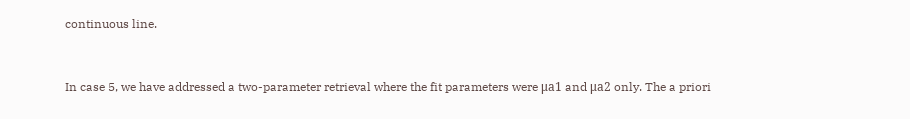continuous line.


In case 5, we have addressed a two-parameter retrieval where the fit parameters were μa1 and μa2 only. The a priori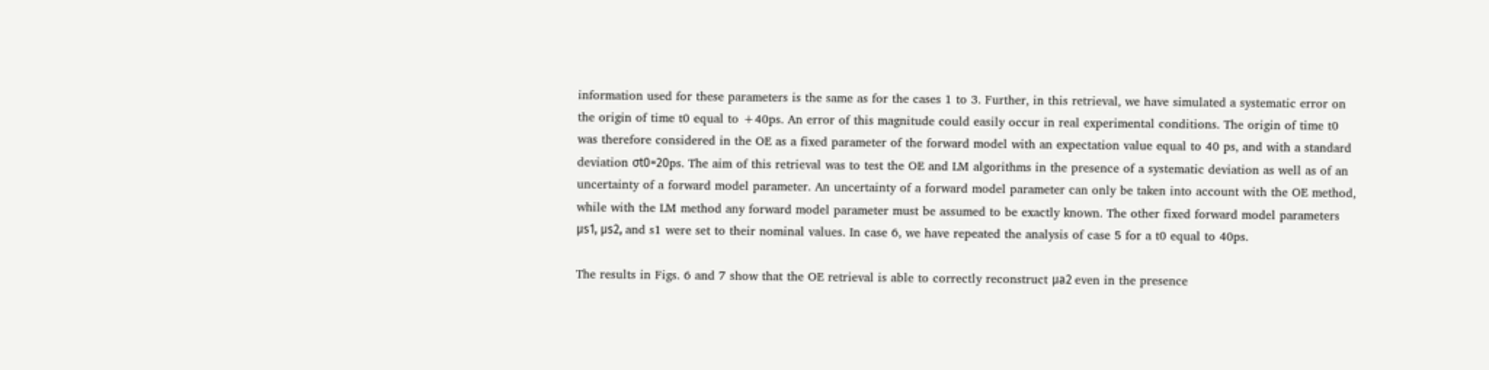information used for these parameters is the same as for the cases 1 to 3. Further, in this retrieval, we have simulated a systematic error on the origin of time t0 equal to +40ps. An error of this magnitude could easily occur in real experimental conditions. The origin of time t0 was therefore considered in the OE as a fixed parameter of the forward model with an expectation value equal to 40 ps, and with a standard deviation σt0=20ps. The aim of this retrieval was to test the OE and LM algorithms in the presence of a systematic deviation as well as of an uncertainty of a forward model parameter. An uncertainty of a forward model parameter can only be taken into account with the OE method, while with the LM method any forward model parameter must be assumed to be exactly known. The other fixed forward model parameters μs1, μs2, and s1 were set to their nominal values. In case 6, we have repeated the analysis of case 5 for a t0 equal to 40ps.

The results in Figs. 6 and 7 show that the OE retrieval is able to correctly reconstruct μa2 even in the presence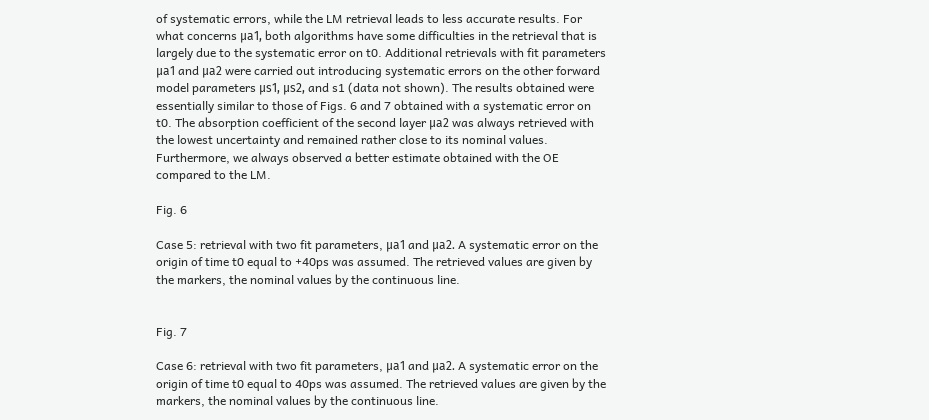of systematic errors, while the LM retrieval leads to less accurate results. For what concerns μa1, both algorithms have some difficulties in the retrieval that is largely due to the systematic error on t0. Additional retrievals with fit parameters μa1 and μa2 were carried out introducing systematic errors on the other forward model parameters μs1, μs2, and s1 (data not shown). The results obtained were essentially similar to those of Figs. 6 and 7 obtained with a systematic error on t0. The absorption coefficient of the second layer μa2 was always retrieved with the lowest uncertainty and remained rather close to its nominal values. Furthermore, we always observed a better estimate obtained with the OE compared to the LM.

Fig. 6

Case 5: retrieval with two fit parameters, μa1 and μa2. A systematic error on the origin of time t0 equal to +40ps was assumed. The retrieved values are given by the markers, the nominal values by the continuous line.


Fig. 7

Case 6: retrieval with two fit parameters, μa1 and μa2. A systematic error on the origin of time t0 equal to 40ps was assumed. The retrieved values are given by the markers, the nominal values by the continuous line.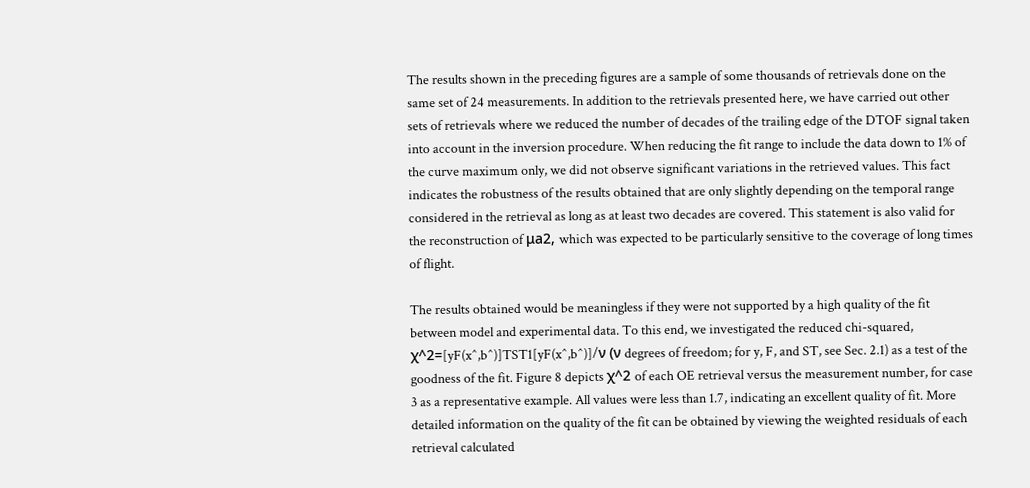The results shown in the preceding figures are a sample of some thousands of retrievals done on the same set of 24 measurements. In addition to the retrievals presented here, we have carried out other sets of retrievals where we reduced the number of decades of the trailing edge of the DTOF signal taken into account in the inversion procedure. When reducing the fit range to include the data down to 1% of the curve maximum only, we did not observe significant variations in the retrieved values. This fact indicates the robustness of the results obtained that are only slightly depending on the temporal range considered in the retrieval as long as at least two decades are covered. This statement is also valid for the reconstruction of μa2, which was expected to be particularly sensitive to the coverage of long times of flight.

The results obtained would be meaningless if they were not supported by a high quality of the fit between model and experimental data. To this end, we investigated the reduced chi-squared, χ^2=[yF(x^,b^)]TST1[yF(x^,b^)]/ν (ν degrees of freedom; for y, F, and ST, see Sec. 2.1) as a test of the goodness of the fit. Figure 8 depicts χ^2 of each OE retrieval versus the measurement number, for case 3 as a representative example. All values were less than 1.7, indicating an excellent quality of fit. More detailed information on the quality of the fit can be obtained by viewing the weighted residuals of each retrieval calculated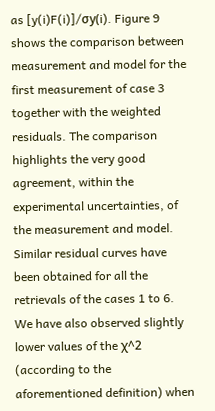as [y(i)F(i)]/σy(i). Figure 9 shows the comparison between measurement and model for the first measurement of case 3 together with the weighted residuals. The comparison highlights the very good agreement, within the experimental uncertainties, of the measurement and model. Similar residual curves have been obtained for all the retrievals of the cases 1 to 6. We have also observed slightly lower values of the χ^2 (according to the aforementioned definition) when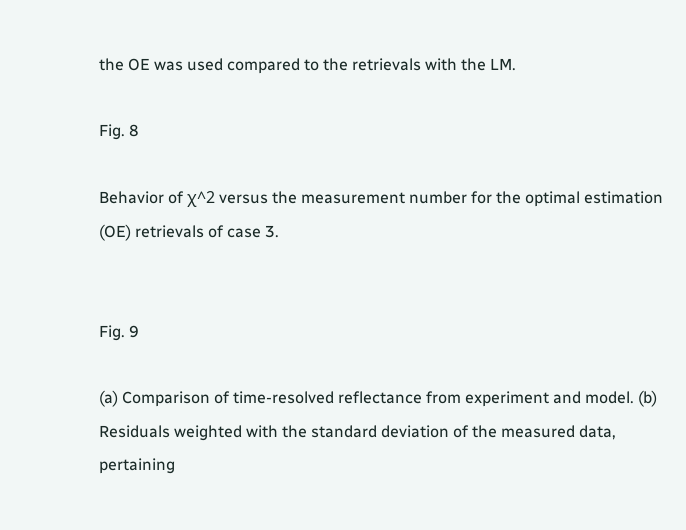the OE was used compared to the retrievals with the LM.

Fig. 8

Behavior of χ^2 versus the measurement number for the optimal estimation (OE) retrievals of case 3.


Fig. 9

(a) Comparison of time-resolved reflectance from experiment and model. (b) Residuals weighted with the standard deviation of the measured data, pertaining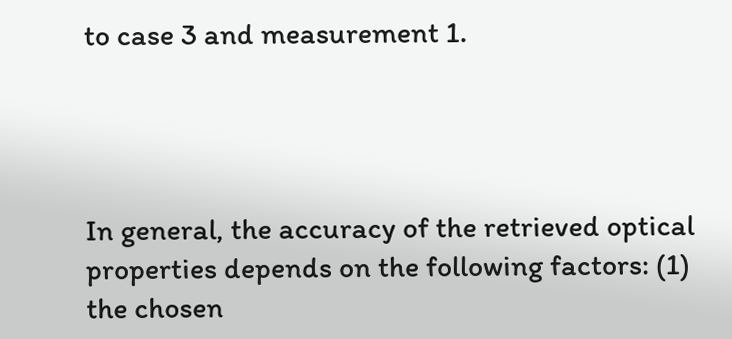to case 3 and measurement 1.




In general, the accuracy of the retrieved optical properties depends on the following factors: (1) the chosen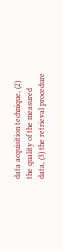data acquisition technique, (2) the quality of the measured data, (3) the retrieval procedure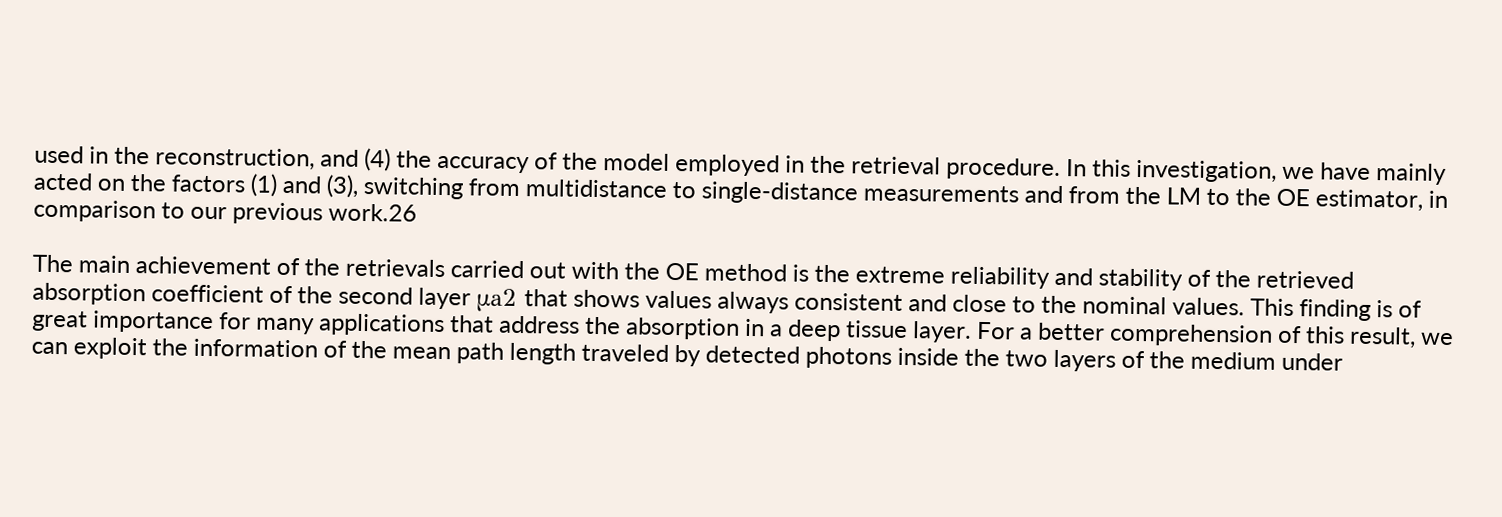used in the reconstruction, and (4) the accuracy of the model employed in the retrieval procedure. In this investigation, we have mainly acted on the factors (1) and (3), switching from multidistance to single-distance measurements and from the LM to the OE estimator, in comparison to our previous work.26

The main achievement of the retrievals carried out with the OE method is the extreme reliability and stability of the retrieved absorption coefficient of the second layer μa2 that shows values always consistent and close to the nominal values. This finding is of great importance for many applications that address the absorption in a deep tissue layer. For a better comprehension of this result, we can exploit the information of the mean path length traveled by detected photons inside the two layers of the medium under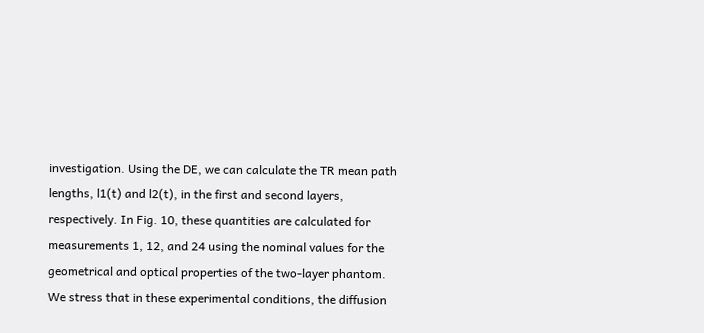investigation. Using the DE, we can calculate the TR mean path lengths, l1(t) and l2(t), in the first and second layers, respectively. In Fig. 10, these quantities are calculated for measurements 1, 12, and 24 using the nominal values for the geometrical and optical properties of the two-layer phantom. We stress that in these experimental conditions, the diffusion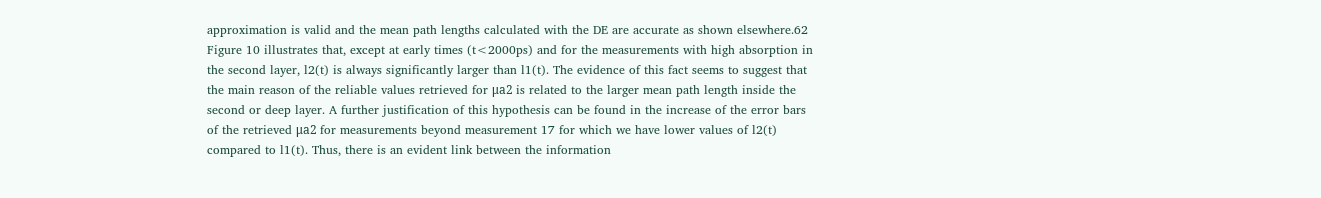approximation is valid and the mean path lengths calculated with the DE are accurate as shown elsewhere.62 Figure 10 illustrates that, except at early times (t<2000ps) and for the measurements with high absorption in the second layer, l2(t) is always significantly larger than l1(t). The evidence of this fact seems to suggest that the main reason of the reliable values retrieved for μa2 is related to the larger mean path length inside the second or deep layer. A further justification of this hypothesis can be found in the increase of the error bars of the retrieved μa2 for measurements beyond measurement 17 for which we have lower values of l2(t) compared to l1(t). Thus, there is an evident link between the information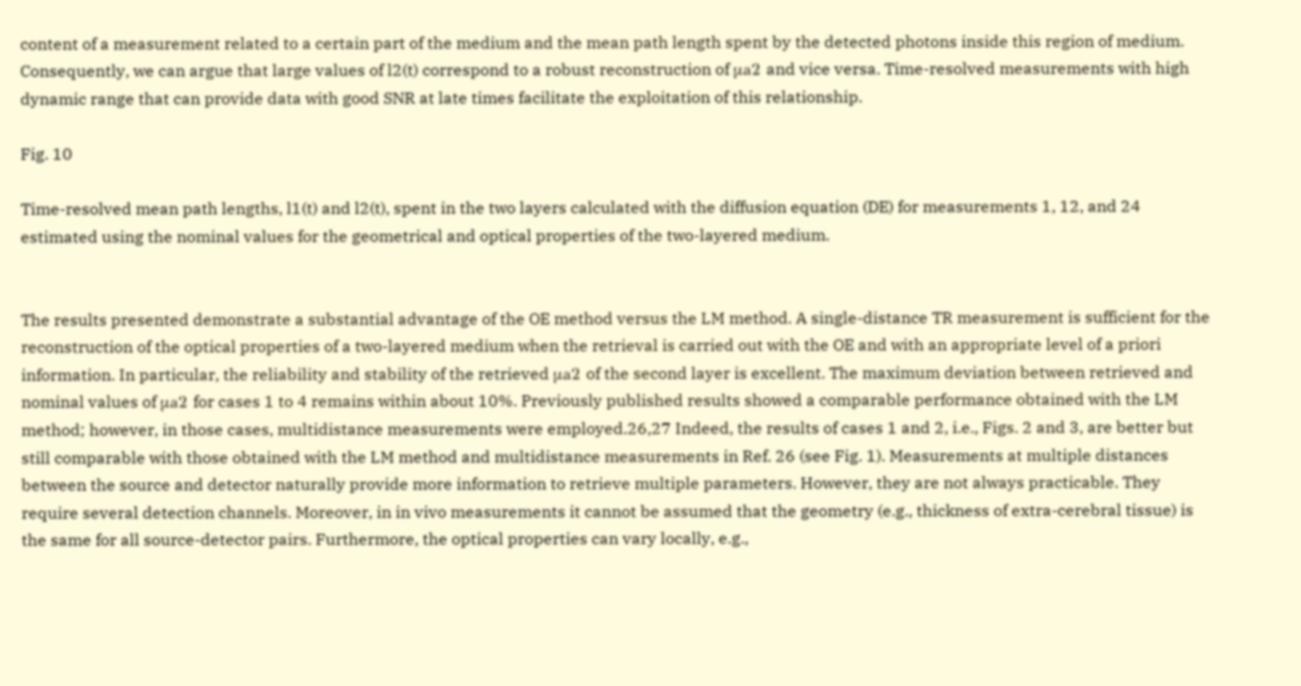content of a measurement related to a certain part of the medium and the mean path length spent by the detected photons inside this region of medium. Consequently, we can argue that large values of l2(t) correspond to a robust reconstruction of μa2 and vice versa. Time-resolved measurements with high dynamic range that can provide data with good SNR at late times facilitate the exploitation of this relationship.

Fig. 10

Time-resolved mean path lengths, l1(t) and l2(t), spent in the two layers calculated with the diffusion equation (DE) for measurements 1, 12, and 24 estimated using the nominal values for the geometrical and optical properties of the two-layered medium.


The results presented demonstrate a substantial advantage of the OE method versus the LM method. A single-distance TR measurement is sufficient for the reconstruction of the optical properties of a two-layered medium when the retrieval is carried out with the OE and with an appropriate level of a priori information. In particular, the reliability and stability of the retrieved μa2 of the second layer is excellent. The maximum deviation between retrieved and nominal values of μa2 for cases 1 to 4 remains within about 10%. Previously published results showed a comparable performance obtained with the LM method; however, in those cases, multidistance measurements were employed.26,27 Indeed, the results of cases 1 and 2, i.e., Figs. 2 and 3, are better but still comparable with those obtained with the LM method and multidistance measurements in Ref. 26 (see Fig. 1). Measurements at multiple distances between the source and detector naturally provide more information to retrieve multiple parameters. However, they are not always practicable. They require several detection channels. Moreover, in in vivo measurements it cannot be assumed that the geometry (e.g., thickness of extra-cerebral tissue) is the same for all source-detector pairs. Furthermore, the optical properties can vary locally, e.g.,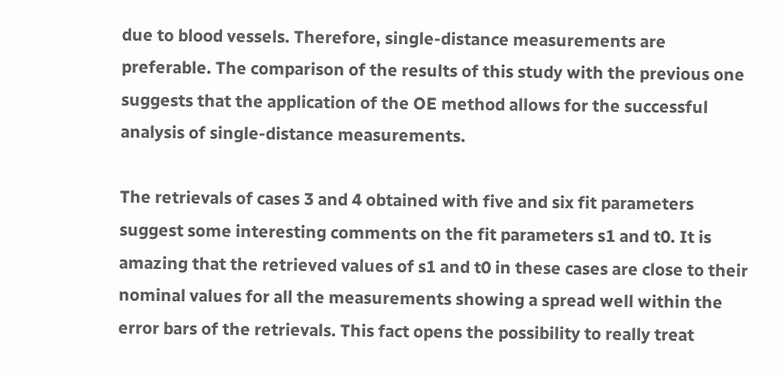due to blood vessels. Therefore, single-distance measurements are preferable. The comparison of the results of this study with the previous one suggests that the application of the OE method allows for the successful analysis of single-distance measurements.

The retrievals of cases 3 and 4 obtained with five and six fit parameters suggest some interesting comments on the fit parameters s1 and t0. It is amazing that the retrieved values of s1 and t0 in these cases are close to their nominal values for all the measurements showing a spread well within the error bars of the retrievals. This fact opens the possibility to really treat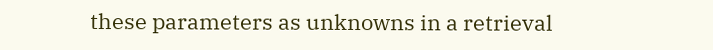these parameters as unknowns in a retrieval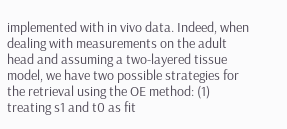implemented with in vivo data. Indeed, when dealing with measurements on the adult head and assuming a two-layered tissue model, we have two possible strategies for the retrieval using the OE method: (1) treating s1 and t0 as fit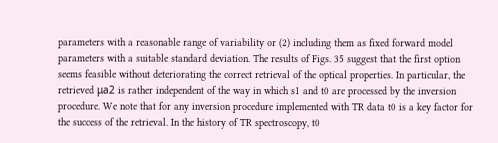parameters with a reasonable range of variability or (2) including them as fixed forward model parameters with a suitable standard deviation. The results of Figs. 35 suggest that the first option seems feasible without deteriorating the correct retrieval of the optical properties. In particular, the retrieved μa2 is rather independent of the way in which s1 and t0 are processed by the inversion procedure. We note that for any inversion procedure implemented with TR data t0 is a key factor for the success of the retrieval. In the history of TR spectroscopy, t0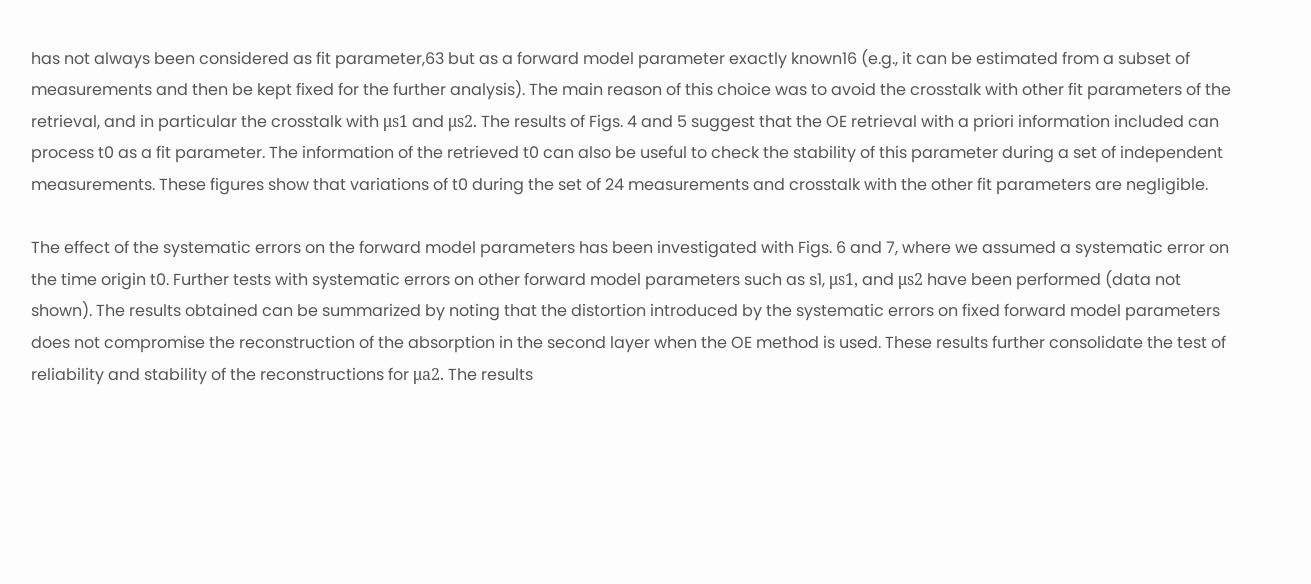has not always been considered as fit parameter,63 but as a forward model parameter exactly known16 (e.g., it can be estimated from a subset of measurements and then be kept fixed for the further analysis). The main reason of this choice was to avoid the crosstalk with other fit parameters of the retrieval, and in particular the crosstalk with μs1 and μs2. The results of Figs. 4 and 5 suggest that the OE retrieval with a priori information included can process t0 as a fit parameter. The information of the retrieved t0 can also be useful to check the stability of this parameter during a set of independent measurements. These figures show that variations of t0 during the set of 24 measurements and crosstalk with the other fit parameters are negligible.

The effect of the systematic errors on the forward model parameters has been investigated with Figs. 6 and 7, where we assumed a systematic error on the time origin t0. Further tests with systematic errors on other forward model parameters such as s1, μs1, and μs2 have been performed (data not shown). The results obtained can be summarized by noting that the distortion introduced by the systematic errors on fixed forward model parameters does not compromise the reconstruction of the absorption in the second layer when the OE method is used. These results further consolidate the test of reliability and stability of the reconstructions for μa2. The results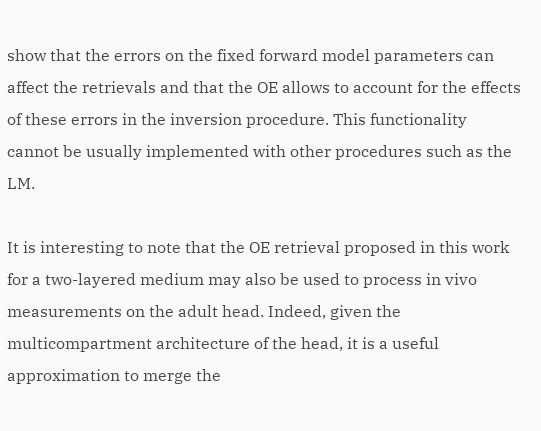show that the errors on the fixed forward model parameters can affect the retrievals and that the OE allows to account for the effects of these errors in the inversion procedure. This functionality cannot be usually implemented with other procedures such as the LM.

It is interesting to note that the OE retrieval proposed in this work for a two-layered medium may also be used to process in vivo measurements on the adult head. Indeed, given the multicompartment architecture of the head, it is a useful approximation to merge the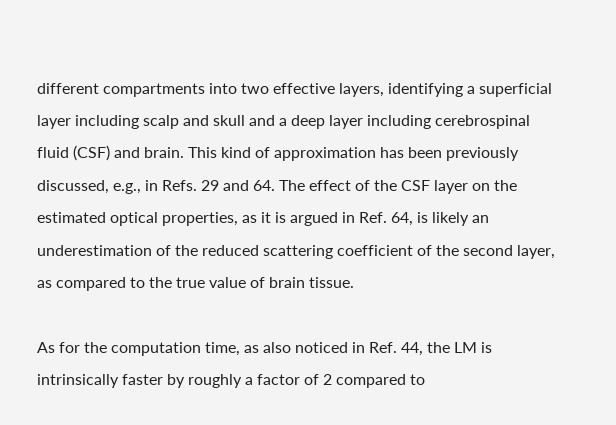different compartments into two effective layers, identifying a superficial layer including scalp and skull and a deep layer including cerebrospinal fluid (CSF) and brain. This kind of approximation has been previously discussed, e.g., in Refs. 29 and 64. The effect of the CSF layer on the estimated optical properties, as it is argued in Ref. 64, is likely an underestimation of the reduced scattering coefficient of the second layer, as compared to the true value of brain tissue.

As for the computation time, as also noticed in Ref. 44, the LM is intrinsically faster by roughly a factor of 2 compared to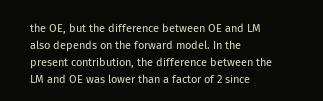the OE, but the difference between OE and LM also depends on the forward model. In the present contribution, the difference between the LM and OE was lower than a factor of 2 since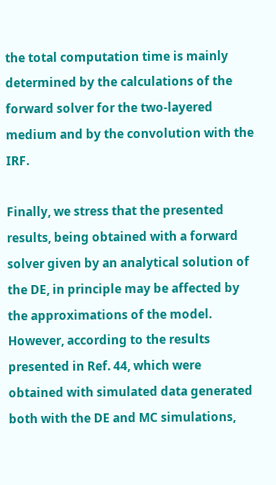the total computation time is mainly determined by the calculations of the forward solver for the two-layered medium and by the convolution with the IRF.

Finally, we stress that the presented results, being obtained with a forward solver given by an analytical solution of the DE, in principle may be affected by the approximations of the model. However, according to the results presented in Ref. 44, which were obtained with simulated data generated both with the DE and MC simulations,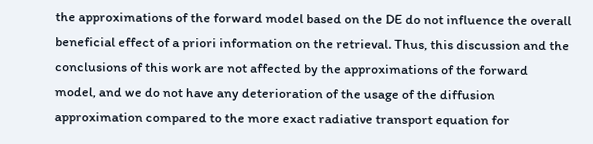the approximations of the forward model based on the DE do not influence the overall beneficial effect of a priori information on the retrieval. Thus, this discussion and the conclusions of this work are not affected by the approximations of the forward model, and we do not have any deterioration of the usage of the diffusion approximation compared to the more exact radiative transport equation for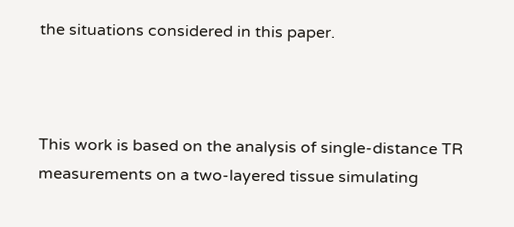the situations considered in this paper.



This work is based on the analysis of single-distance TR measurements on a two-layered tissue simulating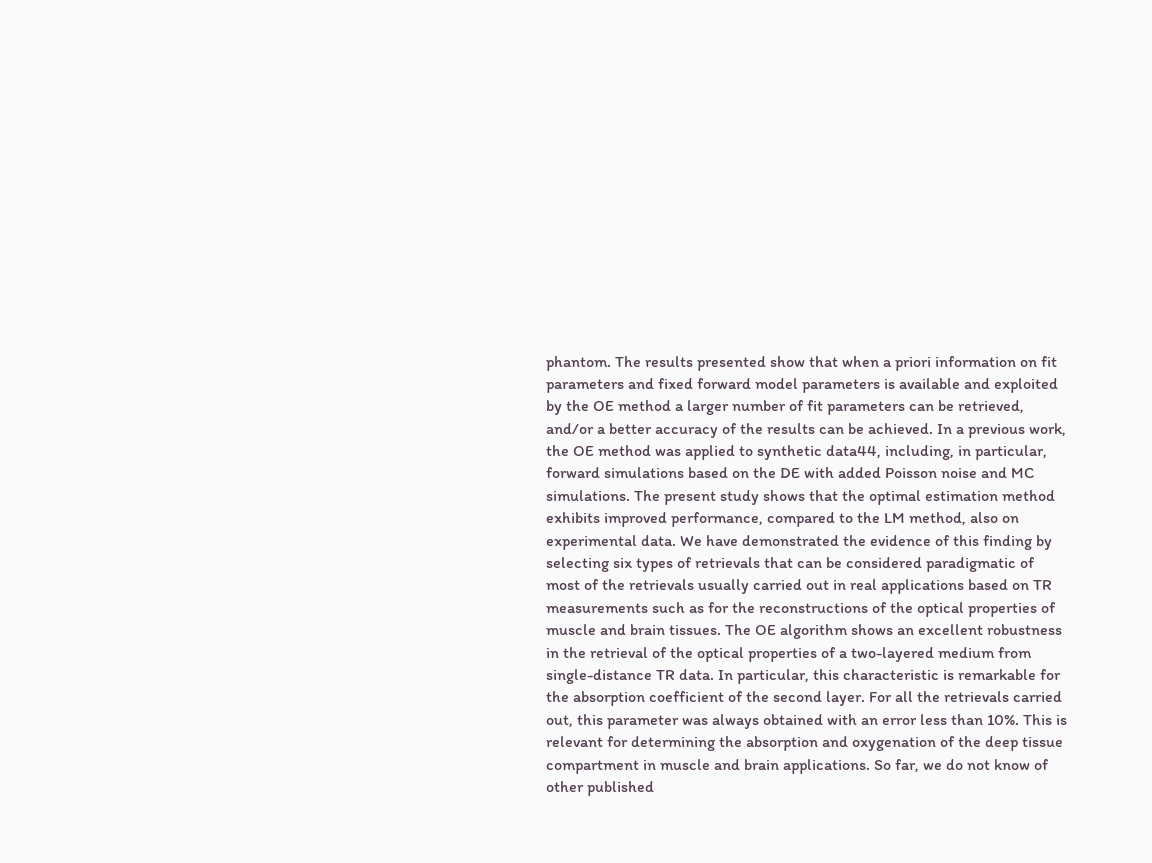phantom. The results presented show that when a priori information on fit parameters and fixed forward model parameters is available and exploited by the OE method a larger number of fit parameters can be retrieved, and/or a better accuracy of the results can be achieved. In a previous work, the OE method was applied to synthetic data44, including, in particular, forward simulations based on the DE with added Poisson noise and MC simulations. The present study shows that the optimal estimation method exhibits improved performance, compared to the LM method, also on experimental data. We have demonstrated the evidence of this finding by selecting six types of retrievals that can be considered paradigmatic of most of the retrievals usually carried out in real applications based on TR measurements such as for the reconstructions of the optical properties of muscle and brain tissues. The OE algorithm shows an excellent robustness in the retrieval of the optical properties of a two-layered medium from single-distance TR data. In particular, this characteristic is remarkable for the absorption coefficient of the second layer. For all the retrievals carried out, this parameter was always obtained with an error less than 10%. This is relevant for determining the absorption and oxygenation of the deep tissue compartment in muscle and brain applications. So far, we do not know of other published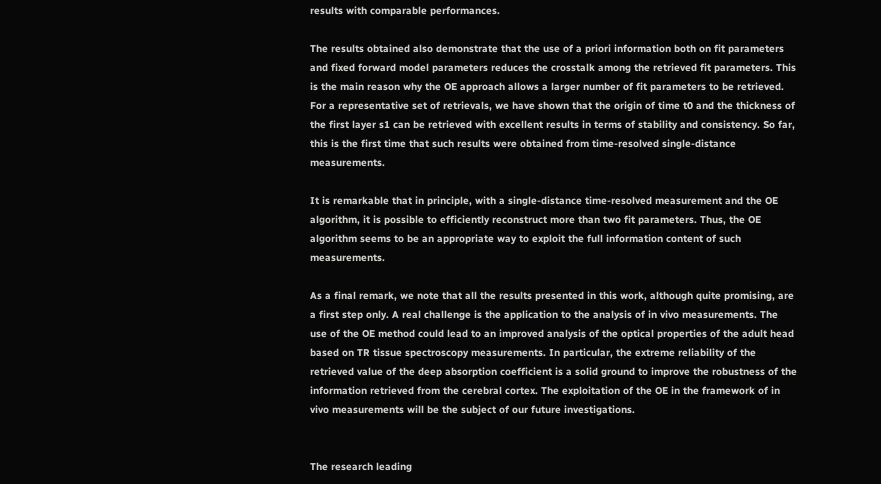results with comparable performances.

The results obtained also demonstrate that the use of a priori information both on fit parameters and fixed forward model parameters reduces the crosstalk among the retrieved fit parameters. This is the main reason why the OE approach allows a larger number of fit parameters to be retrieved. For a representative set of retrievals, we have shown that the origin of time t0 and the thickness of the first layer s1 can be retrieved with excellent results in terms of stability and consistency. So far, this is the first time that such results were obtained from time-resolved single-distance measurements.

It is remarkable that in principle, with a single-distance time-resolved measurement and the OE algorithm, it is possible to efficiently reconstruct more than two fit parameters. Thus, the OE algorithm seems to be an appropriate way to exploit the full information content of such measurements.

As a final remark, we note that all the results presented in this work, although quite promising, are a first step only. A real challenge is the application to the analysis of in vivo measurements. The use of the OE method could lead to an improved analysis of the optical properties of the adult head based on TR tissue spectroscopy measurements. In particular, the extreme reliability of the retrieved value of the deep absorption coefficient is a solid ground to improve the robustness of the information retrieved from the cerebral cortex. The exploitation of the OE in the framework of in vivo measurements will be the subject of our future investigations.


The research leading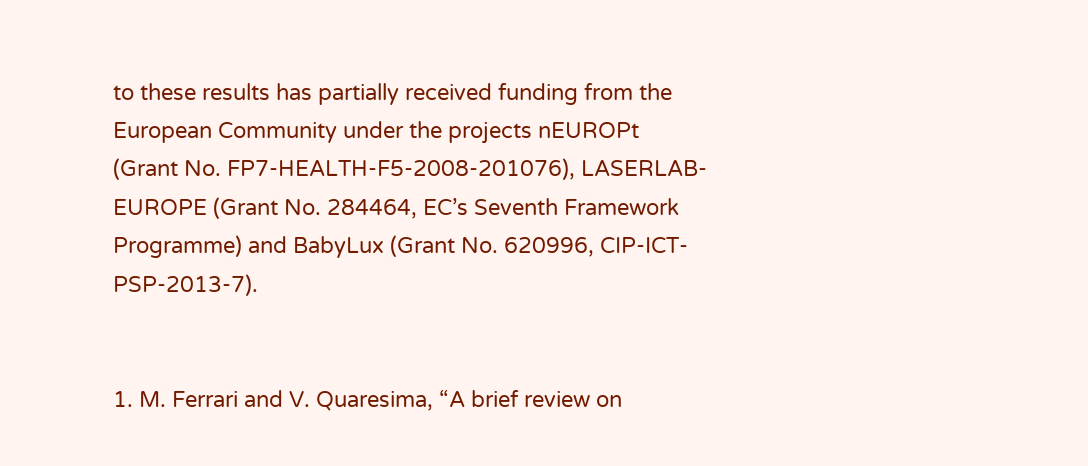to these results has partially received funding from the European Community under the projects nEUROPt (Grant No. FP7-HEALTH-F5-2008-201076), LASERLAB-EUROPE (Grant No. 284464, EC’s Seventh Framework Programme) and BabyLux (Grant No. 620996, CIP-ICT-PSP-2013-7).


1. M. Ferrari and V. Quaresima, “A brief review on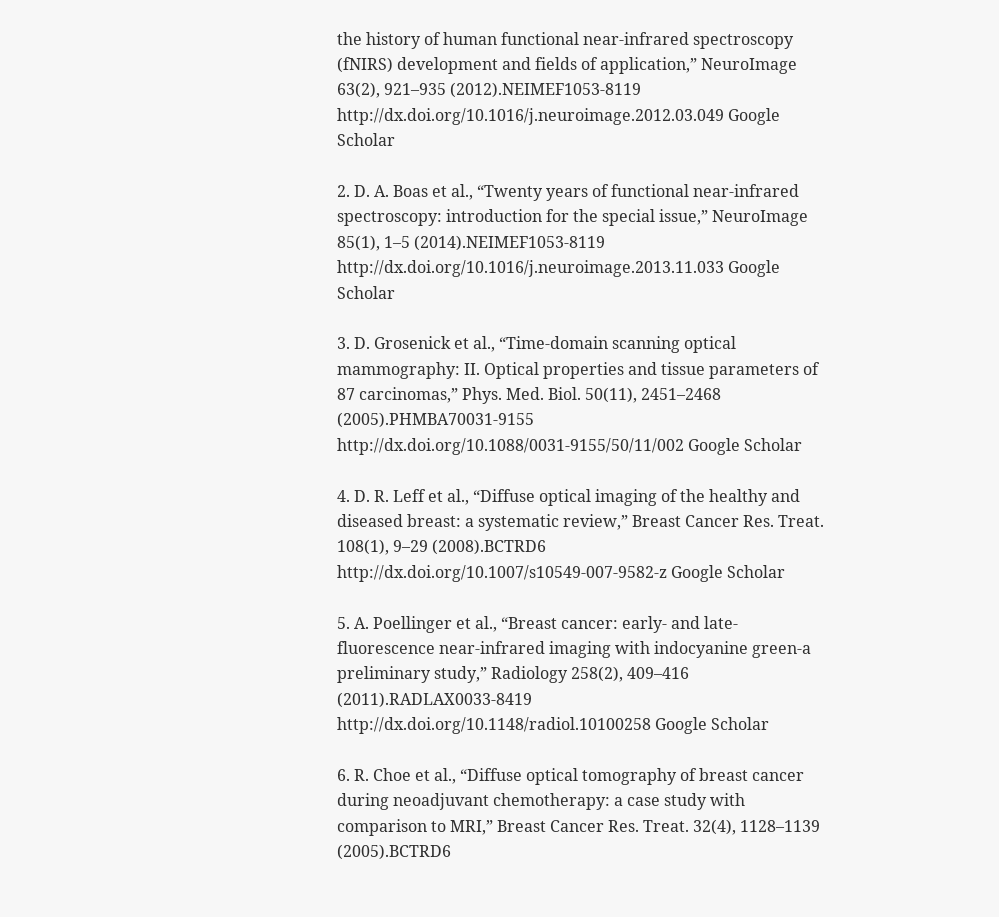the history of human functional near-infrared spectroscopy (fNIRS) development and fields of application,” NeuroImage 63(2), 921–935 (2012).NEIMEF1053-8119 http://dx.doi.org/10.1016/j.neuroimage.2012.03.049 Google Scholar

2. D. A. Boas et al., “Twenty years of functional near-infrared spectroscopy: introduction for the special issue,” NeuroImage 85(1), 1–5 (2014).NEIMEF1053-8119 http://dx.doi.org/10.1016/j.neuroimage.2013.11.033 Google Scholar

3. D. Grosenick et al., “Time-domain scanning optical mammography: II. Optical properties and tissue parameters of 87 carcinomas,” Phys. Med. Biol. 50(11), 2451–2468 (2005).PHMBA70031-9155 http://dx.doi.org/10.1088/0031-9155/50/11/002 Google Scholar

4. D. R. Leff et al., “Diffuse optical imaging of the healthy and diseased breast: a systematic review,” Breast Cancer Res. Treat. 108(1), 9–29 (2008).BCTRD6 http://dx.doi.org/10.1007/s10549-007-9582-z Google Scholar

5. A. Poellinger et al., “Breast cancer: early- and late-fluorescence near-infrared imaging with indocyanine green-a preliminary study,” Radiology 258(2), 409–416 (2011).RADLAX0033-8419 http://dx.doi.org/10.1148/radiol.10100258 Google Scholar

6. R. Choe et al., “Diffuse optical tomography of breast cancer during neoadjuvant chemotherapy: a case study with comparison to MRI,” Breast Cancer Res. Treat. 32(4), 1128–1139 (2005).BCTRD6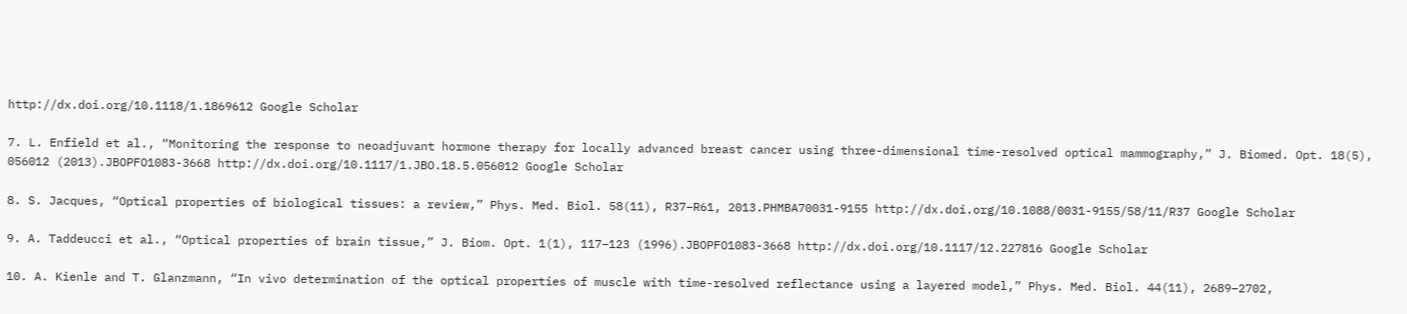http://dx.doi.org/10.1118/1.1869612 Google Scholar

7. L. Enfield et al., “Monitoring the response to neoadjuvant hormone therapy for locally advanced breast cancer using three-dimensional time-resolved optical mammography,” J. Biomed. Opt. 18(5), 056012 (2013).JBOPFO1083-3668 http://dx.doi.org/10.1117/1.JBO.18.5.056012 Google Scholar

8. S. Jacques, “Optical properties of biological tissues: a review,” Phys. Med. Biol. 58(11), R37–R61, 2013.PHMBA70031-9155 http://dx.doi.org/10.1088/0031-9155/58/11/R37 Google Scholar

9. A. Taddeucci et al., “Optical properties of brain tissue,” J. Biom. Opt. 1(1), 117–123 (1996).JBOPFO1083-3668 http://dx.doi.org/10.1117/12.227816 Google Scholar

10. A. Kienle and T. Glanzmann, “In vivo determination of the optical properties of muscle with time-resolved reflectance using a layered model,” Phys. Med. Biol. 44(11), 2689–2702,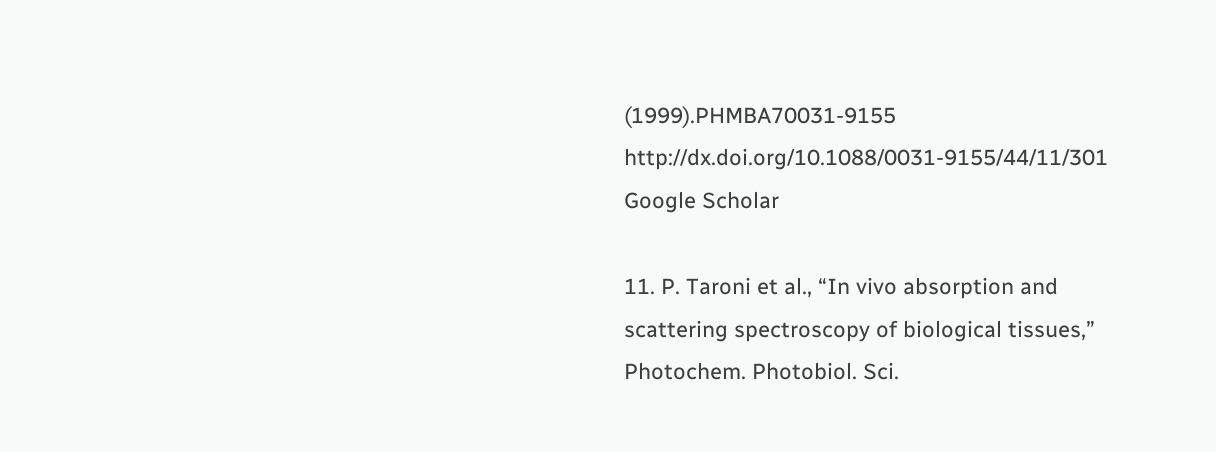(1999).PHMBA70031-9155 http://dx.doi.org/10.1088/0031-9155/44/11/301 Google Scholar

11. P. Taroni et al., “In vivo absorption and scattering spectroscopy of biological tissues,” Photochem. Photobiol. Sci.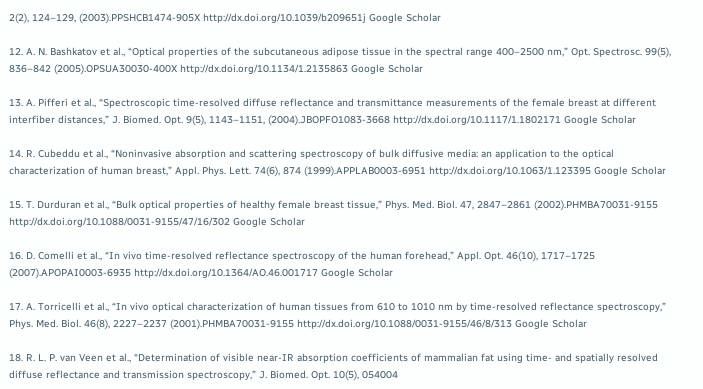2(2), 124–129, (2003).PPSHCB1474-905X http://dx.doi.org/10.1039/b209651j Google Scholar

12. A. N. Bashkatov et al., “Optical properties of the subcutaneous adipose tissue in the spectral range 400–2500 nm,” Opt. Spectrosc. 99(5), 836–842 (2005).OPSUA30030-400X http://dx.doi.org/10.1134/1.2135863 Google Scholar

13. A. Pifferi et al., “Spectroscopic time-resolved diffuse reflectance and transmittance measurements of the female breast at different interfiber distances,” J. Biomed. Opt. 9(5), 1143–1151, (2004).JBOPFO1083-3668 http://dx.doi.org/10.1117/1.1802171 Google Scholar

14. R. Cubeddu et al., “Noninvasive absorption and scattering spectroscopy of bulk diffusive media: an application to the optical characterization of human breast,” Appl. Phys. Lett. 74(6), 874 (1999).APPLAB0003-6951 http://dx.doi.org/10.1063/1.123395 Google Scholar

15. T. Durduran et al., “Bulk optical properties of healthy female breast tissue,” Phys. Med. Biol. 47, 2847–2861 (2002).PHMBA70031-9155 http://dx.doi.org/10.1088/0031-9155/47/16/302 Google Scholar

16. D. Comelli et al., “In vivo time-resolved reflectance spectroscopy of the human forehead,” Appl. Opt. 46(10), 1717–1725 (2007).APOPAI0003-6935 http://dx.doi.org/10.1364/AO.46.001717 Google Scholar

17. A. Torricelli et al., “In vivo optical characterization of human tissues from 610 to 1010 nm by time-resolved reflectance spectroscopy,” Phys. Med. Biol. 46(8), 2227–2237 (2001).PHMBA70031-9155 http://dx.doi.org/10.1088/0031-9155/46/8/313 Google Scholar

18. R. L. P. van Veen et al., “Determination of visible near-IR absorption coefficients of mammalian fat using time- and spatially resolved diffuse reflectance and transmission spectroscopy,” J. Biomed. Opt. 10(5), 054004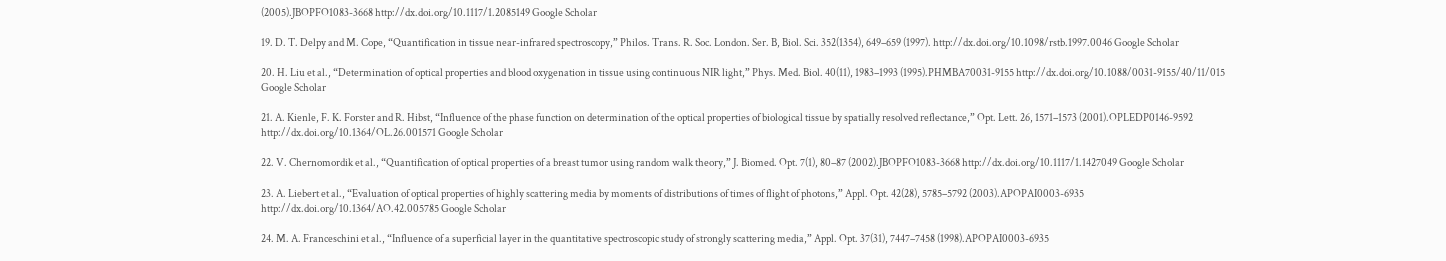(2005).JBOPFO1083-3668 http://dx.doi.org/10.1117/1.2085149 Google Scholar

19. D. T. Delpy and M. Cope, “Quantification in tissue near-infrared spectroscopy,” Philos. Trans. R. Soc. London. Ser. B, Biol. Sci. 352(1354), 649–659 (1997). http://dx.doi.org/10.1098/rstb.1997.0046 Google Scholar

20. H. Liu et al., “Determination of optical properties and blood oxygenation in tissue using continuous NIR light,” Phys. Med. Biol. 40(11), 1983–1993 (1995).PHMBA70031-9155 http://dx.doi.org/10.1088/0031-9155/40/11/015 Google Scholar

21. A. Kienle, F. K. Forster and R. Hibst, “Influence of the phase function on determination of the optical properties of biological tissue by spatially resolved reflectance,” Opt. Lett. 26, 1571–1573 (2001).OPLEDP0146-9592 http://dx.doi.org/10.1364/OL.26.001571 Google Scholar

22. V. Chernomordik et al., “Quantification of optical properties of a breast tumor using random walk theory,” J. Biomed. Opt. 7(1), 80–87 (2002).JBOPFO1083-3668 http://dx.doi.org/10.1117/1.1427049 Google Scholar

23. A. Liebert et al., “Evaluation of optical properties of highly scattering media by moments of distributions of times of flight of photons,” Appl. Opt. 42(28), 5785–5792 (2003).APOPAI0003-6935 http://dx.doi.org/10.1364/AO.42.005785 Google Scholar

24. M. A. Franceschini et al., “Influence of a superficial layer in the quantitative spectroscopic study of strongly scattering media,” Appl. Opt. 37(31), 7447–7458 (1998).APOPAI0003-6935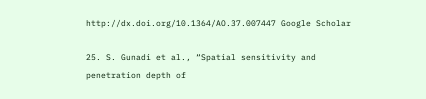http://dx.doi.org/10.1364/AO.37.007447 Google Scholar

25. S. Gunadi et al., “Spatial sensitivity and penetration depth of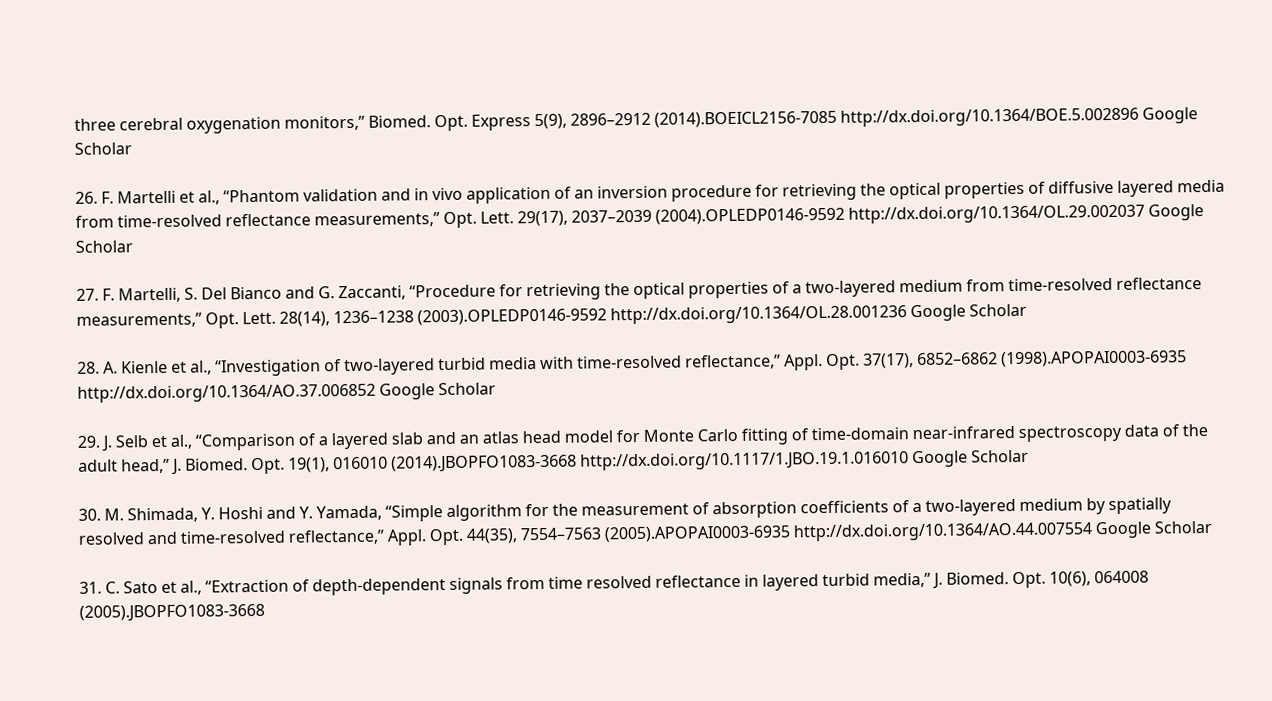three cerebral oxygenation monitors,” Biomed. Opt. Express 5(9), 2896–2912 (2014).BOEICL2156-7085 http://dx.doi.org/10.1364/BOE.5.002896 Google Scholar

26. F. Martelli et al., “Phantom validation and in vivo application of an inversion procedure for retrieving the optical properties of diffusive layered media from time-resolved reflectance measurements,” Opt. Lett. 29(17), 2037–2039 (2004).OPLEDP0146-9592 http://dx.doi.org/10.1364/OL.29.002037 Google Scholar

27. F. Martelli, S. Del Bianco and G. Zaccanti, “Procedure for retrieving the optical properties of a two-layered medium from time-resolved reflectance measurements,” Opt. Lett. 28(14), 1236–1238 (2003).OPLEDP0146-9592 http://dx.doi.org/10.1364/OL.28.001236 Google Scholar

28. A. Kienle et al., “Investigation of two-layered turbid media with time-resolved reflectance,” Appl. Opt. 37(17), 6852–6862 (1998).APOPAI0003-6935 http://dx.doi.org/10.1364/AO.37.006852 Google Scholar

29. J. Selb et al., “Comparison of a layered slab and an atlas head model for Monte Carlo fitting of time-domain near-infrared spectroscopy data of the adult head,” J. Biomed. Opt. 19(1), 016010 (2014).JBOPFO1083-3668 http://dx.doi.org/10.1117/1.JBO.19.1.016010 Google Scholar

30. M. Shimada, Y. Hoshi and Y. Yamada, “Simple algorithm for the measurement of absorption coefficients of a two-layered medium by spatially resolved and time-resolved reflectance,” Appl. Opt. 44(35), 7554–7563 (2005).APOPAI0003-6935 http://dx.doi.org/10.1364/AO.44.007554 Google Scholar

31. C. Sato et al., “Extraction of depth-dependent signals from time resolved reflectance in layered turbid media,” J. Biomed. Opt. 10(6), 064008 (2005).JBOPFO1083-3668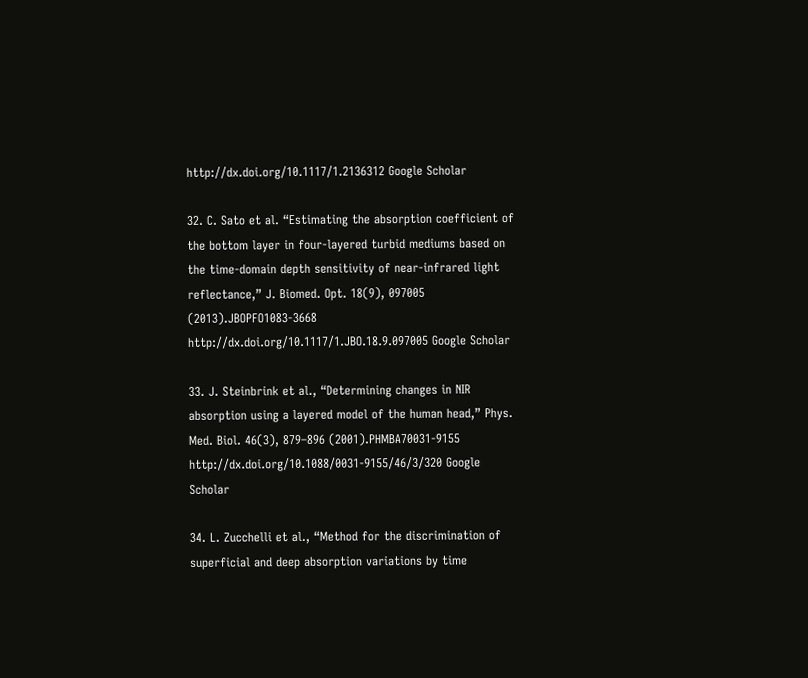http://dx.doi.org/10.1117/1.2136312 Google Scholar

32. C. Sato et al. “Estimating the absorption coefficient of the bottom layer in four-layered turbid mediums based on the time-domain depth sensitivity of near-infrared light reflectance,” J. Biomed. Opt. 18(9), 097005 (2013).JBOPFO1083-3668 http://dx.doi.org/10.1117/1.JBO.18.9.097005 Google Scholar

33. J. Steinbrink et al., “Determining changes in NIR absorption using a layered model of the human head,” Phys. Med. Biol. 46(3), 879–896 (2001).PHMBA70031-9155 http://dx.doi.org/10.1088/0031-9155/46/3/320 Google Scholar

34. L. Zucchelli et al., “Method for the discrimination of superficial and deep absorption variations by time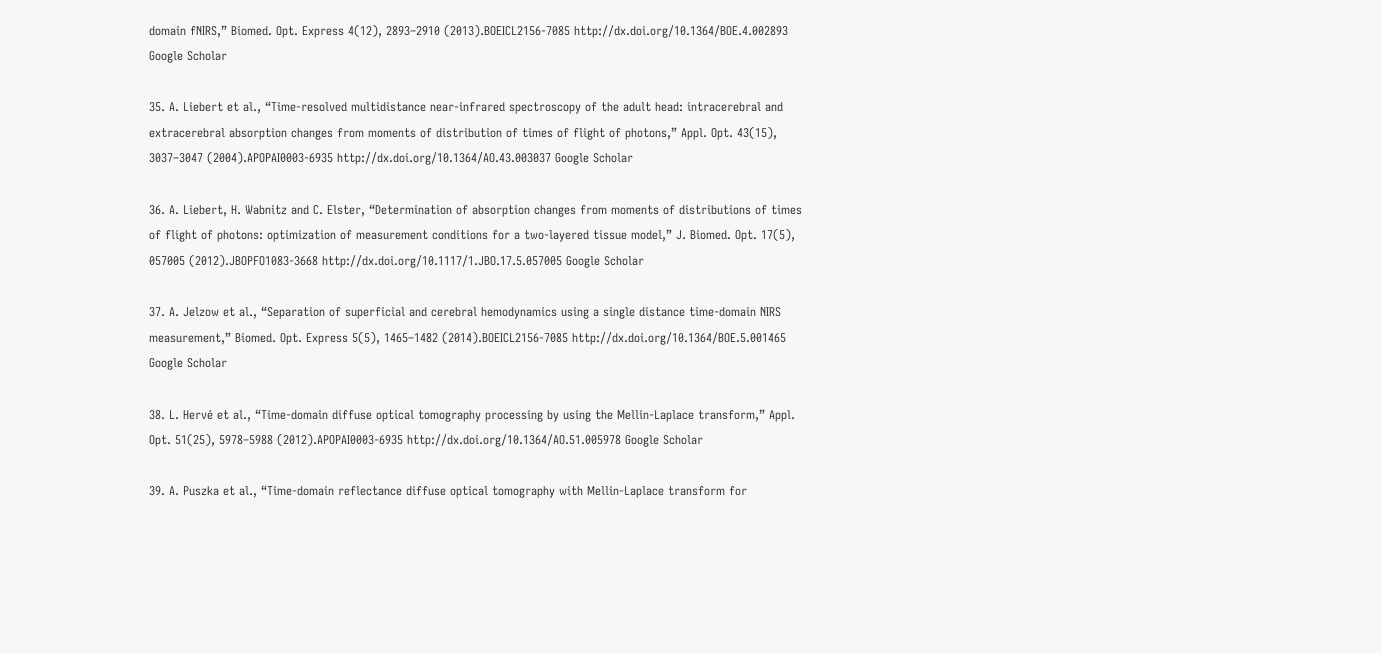domain fNIRS,” Biomed. Opt. Express 4(12), 2893–2910 (2013).BOEICL2156-7085 http://dx.doi.org/10.1364/BOE.4.002893 Google Scholar

35. A. Liebert et al., “Time-resolved multidistance near-infrared spectroscopy of the adult head: intracerebral and extracerebral absorption changes from moments of distribution of times of flight of photons,” Appl. Opt. 43(15), 3037–3047 (2004).APOPAI0003-6935 http://dx.doi.org/10.1364/AO.43.003037 Google Scholar

36. A. Liebert, H. Wabnitz and C. Elster, “Determination of absorption changes from moments of distributions of times of flight of photons: optimization of measurement conditions for a two-layered tissue model,” J. Biomed. Opt. 17(5), 057005 (2012).JBOPFO1083-3668 http://dx.doi.org/10.1117/1.JBO.17.5.057005 Google Scholar

37. A. Jelzow et al., “Separation of superficial and cerebral hemodynamics using a single distance time-domain NIRS measurement,” Biomed. Opt. Express 5(5), 1465–1482 (2014).BOEICL2156-7085 http://dx.doi.org/10.1364/BOE.5.001465 Google Scholar

38. L. Hervé et al., “Time-domain diffuse optical tomography processing by using the Mellin-Laplace transform,” Appl. Opt. 51(25), 5978–5988 (2012).APOPAI0003-6935 http://dx.doi.org/10.1364/AO.51.005978 Google Scholar

39. A. Puszka et al., “Time-domain reflectance diffuse optical tomography with Mellin-Laplace transform for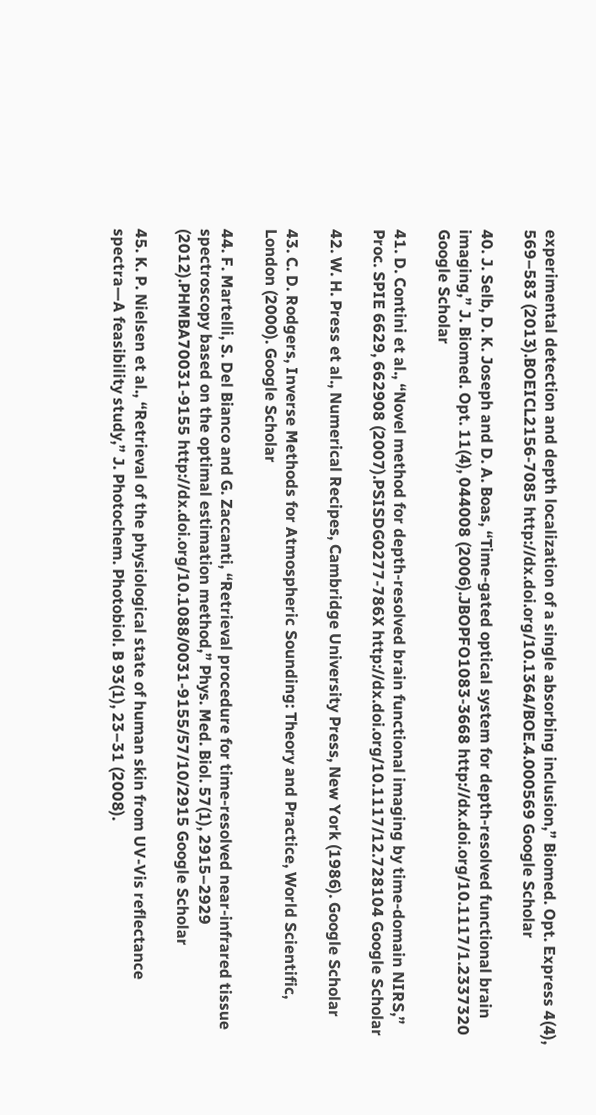experimental detection and depth localization of a single absorbing inclusion,” Biomed. Opt. Express 4(4), 569–583 (2013).BOEICL2156-7085 http://dx.doi.org/10.1364/BOE.4.000569 Google Scholar

40. J. Selb, D. K. Joseph and D. A. Boas, “Time-gated optical system for depth-resolved functional brain imaging,” J. Biomed. Opt. 11(4), 044008 (2006).JBOPFO1083-3668 http://dx.doi.org/10.1117/1.2337320 Google Scholar

41. D. Contini et al., “Novel method for depth-resolved brain functional imaging by time-domain NIRS,” Proc. SPIE 6629, 662908 (2007).PSISDG0277-786X http://dx.doi.org/10.1117/12.728104 Google Scholar

42. W. H. Press et al., Numerical Recipes, Cambridge University Press, New York (1986). Google Scholar

43. C. D. Rodgers, Inverse Methods for Atmospheric Sounding: Theory and Practice, World Scientific, London (2000). Google Scholar

44. F. Martelli, S. Del Bianco and G. Zaccanti, “Retrieval procedure for time-resolved near-infrared tissue spectroscopy based on the optimal estimation method,” Phys. Med. Biol. 57(1), 2915–2929 (2012).PHMBA70031-9155 http://dx.doi.org/10.1088/0031-9155/57/10/2915 Google Scholar

45. K. P. Nielsen et al., “Retrieval of the physiological state of human skin from UV-Vis reflectance spectra—A feasibility study,” J. Photochem. Photobiol. B 93(1), 23–31 (2008).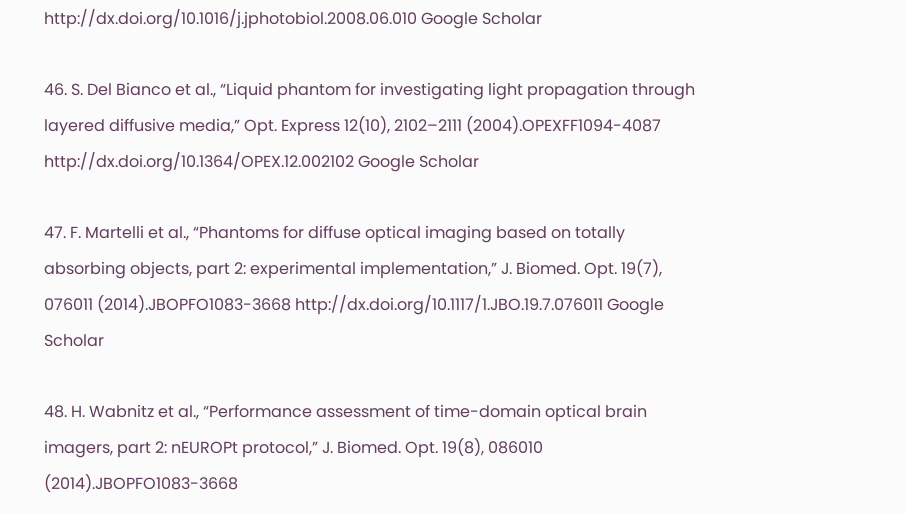http://dx.doi.org/10.1016/j.jphotobiol.2008.06.010 Google Scholar

46. S. Del Bianco et al., “Liquid phantom for investigating light propagation through layered diffusive media,” Opt. Express 12(10), 2102–2111 (2004).OPEXFF1094-4087 http://dx.doi.org/10.1364/OPEX.12.002102 Google Scholar

47. F. Martelli et al., “Phantoms for diffuse optical imaging based on totally absorbing objects, part 2: experimental implementation,” J. Biomed. Opt. 19(7), 076011 (2014).JBOPFO1083-3668 http://dx.doi.org/10.1117/1.JBO.19.7.076011 Google Scholar

48. H. Wabnitz et al., “Performance assessment of time-domain optical brain imagers, part 2: nEUROPt protocol,” J. Biomed. Opt. 19(8), 086010 (2014).JBOPFO1083-3668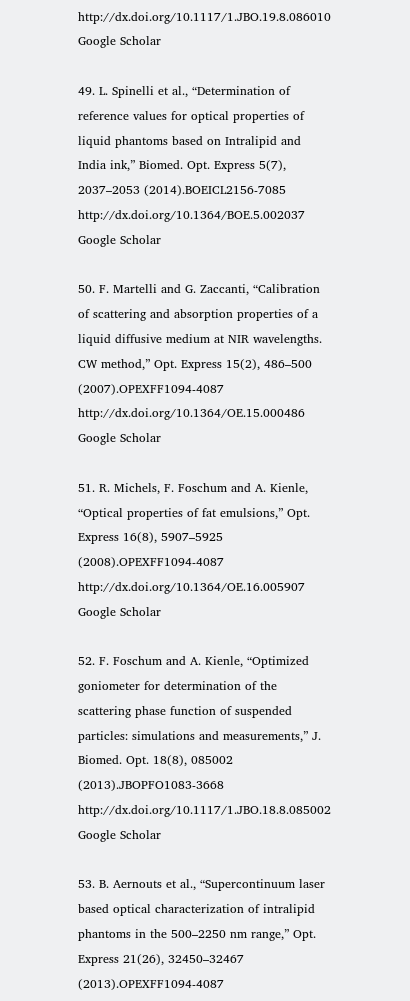http://dx.doi.org/10.1117/1.JBO.19.8.086010 Google Scholar

49. L. Spinelli et al., “Determination of reference values for optical properties of liquid phantoms based on Intralipid and India ink,” Biomed. Opt. Express 5(7), 2037–2053 (2014).BOEICL2156-7085 http://dx.doi.org/10.1364/BOE.5.002037 Google Scholar

50. F. Martelli and G. Zaccanti, “Calibration of scattering and absorption properties of a liquid diffusive medium at NIR wavelengths. CW method,” Opt. Express 15(2), 486–500 (2007).OPEXFF1094-4087 http://dx.doi.org/10.1364/OE.15.000486 Google Scholar

51. R. Michels, F. Foschum and A. Kienle, “Optical properties of fat emulsions,” Opt. Express 16(8), 5907–5925 (2008).OPEXFF1094-4087 http://dx.doi.org/10.1364/OE.16.005907 Google Scholar

52. F. Foschum and A. Kienle, “Optimized goniometer for determination of the scattering phase function of suspended particles: simulations and measurements,” J. Biomed. Opt. 18(8), 085002 (2013).JBOPFO1083-3668 http://dx.doi.org/10.1117/1.JBO.18.8.085002 Google Scholar

53. B. Aernouts et al., “Supercontinuum laser based optical characterization of intralipid phantoms in the 500–2250 nm range,” Opt. Express 21(26), 32450–32467 (2013).OPEXFF1094-4087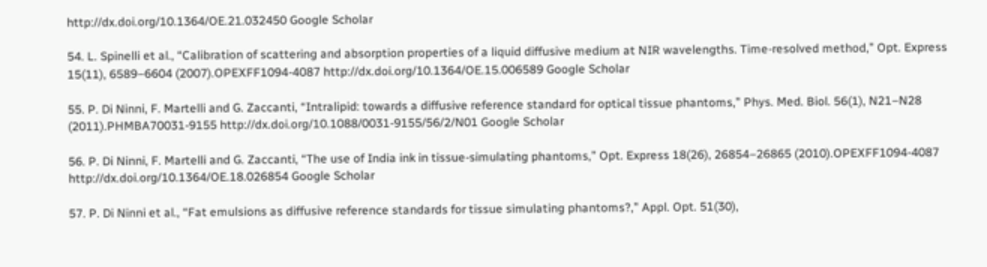http://dx.doi.org/10.1364/OE.21.032450 Google Scholar

54. L. Spinelli et al., “Calibration of scattering and absorption properties of a liquid diffusive medium at NIR wavelengths. Time-resolved method,” Opt. Express 15(11), 6589–6604 (2007).OPEXFF1094-4087 http://dx.doi.org/10.1364/OE.15.006589 Google Scholar

55. P. Di Ninni, F. Martelli and G. Zaccanti, “Intralipid: towards a diffusive reference standard for optical tissue phantoms,” Phys. Med. Biol. 56(1), N21–N28 (2011).PHMBA70031-9155 http://dx.doi.org/10.1088/0031-9155/56/2/N01 Google Scholar

56. P. Di Ninni, F. Martelli and G. Zaccanti, “The use of India ink in tissue-simulating phantoms,” Opt. Express 18(26), 26854–26865 (2010).OPEXFF1094-4087 http://dx.doi.org/10.1364/OE.18.026854 Google Scholar

57. P. Di Ninni et al., “Fat emulsions as diffusive reference standards for tissue simulating phantoms?,” Appl. Opt. 51(30),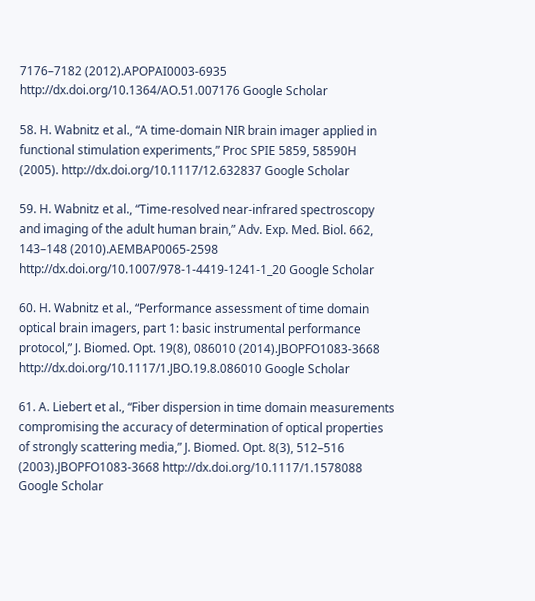7176–7182 (2012).APOPAI0003-6935 http://dx.doi.org/10.1364/AO.51.007176 Google Scholar

58. H. Wabnitz et al., “A time-domain NIR brain imager applied in functional stimulation experiments,” Proc SPIE 5859, 58590H (2005). http://dx.doi.org/10.1117/12.632837 Google Scholar

59. H. Wabnitz et al., “Time-resolved near-infrared spectroscopy and imaging of the adult human brain,” Adv. Exp. Med. Biol. 662, 143–148 (2010).AEMBAP0065-2598 http://dx.doi.org/10.1007/978-1-4419-1241-1_20 Google Scholar

60. H. Wabnitz et al., “Performance assessment of time domain optical brain imagers, part 1: basic instrumental performance protocol,” J. Biomed. Opt. 19(8), 086010 (2014).JBOPFO1083-3668 http://dx.doi.org/10.1117/1.JBO.19.8.086010 Google Scholar

61. A. Liebert et al., “Fiber dispersion in time domain measurements compromising the accuracy of determination of optical properties of strongly scattering media,” J. Biomed. Opt. 8(3), 512–516 (2003).JBOPFO1083-3668 http://dx.doi.org/10.1117/1.1578088 Google Scholar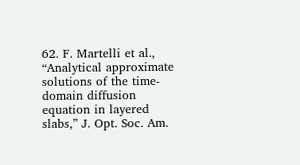62. F. Martelli et al., “Analytical approximate solutions of the time-domain diffusion equation in layered slabs,” J. Opt. Soc. Am.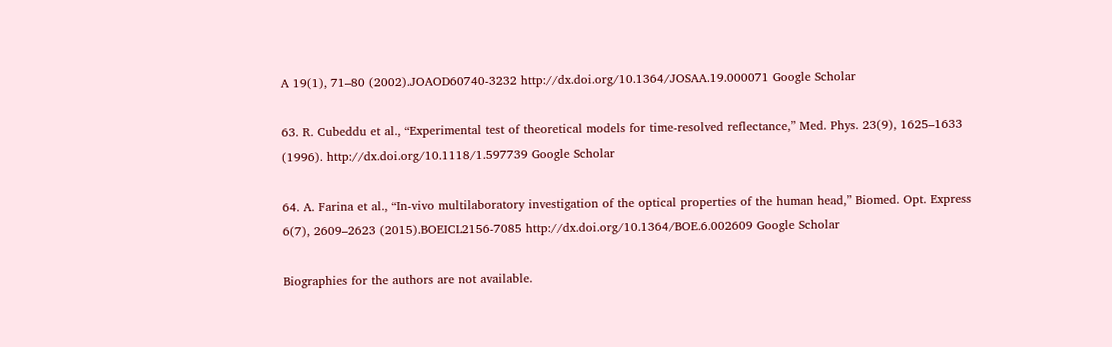A 19(1), 71–80 (2002).JOAOD60740-3232 http://dx.doi.org/10.1364/JOSAA.19.000071 Google Scholar

63. R. Cubeddu et al., “Experimental test of theoretical models for time-resolved reflectance,” Med. Phys. 23(9), 1625–1633 (1996). http://dx.doi.org/10.1118/1.597739 Google Scholar

64. A. Farina et al., “In-vivo multilaboratory investigation of the optical properties of the human head,” Biomed. Opt. Express 6(7), 2609–2623 (2015).BOEICL2156-7085 http://dx.doi.org/10.1364/BOE.6.002609 Google Scholar

Biographies for the authors are not available.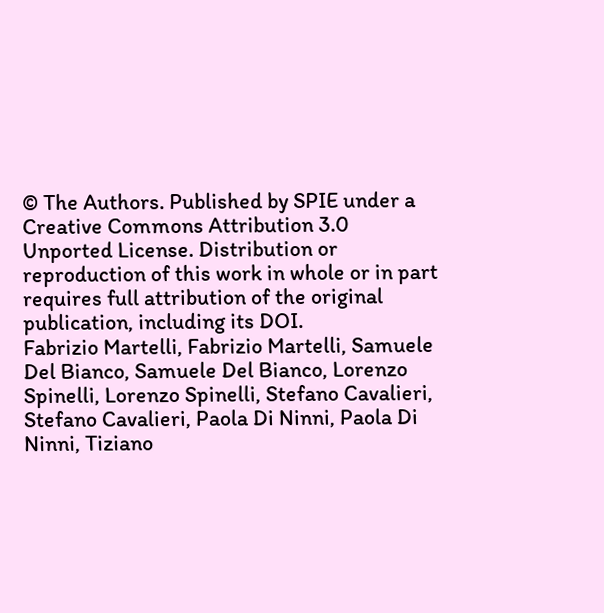© The Authors. Published by SPIE under a Creative Commons Attribution 3.0 Unported License. Distribution or reproduction of this work in whole or in part requires full attribution of the original publication, including its DOI.
Fabrizio Martelli, Fabrizio Martelli, Samuele Del Bianco, Samuele Del Bianco, Lorenzo Spinelli, Lorenzo Spinelli, Stefano Cavalieri, Stefano Cavalieri, Paola Di Ninni, Paola Di Ninni, Tiziano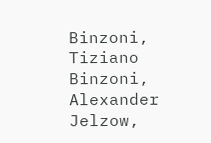Binzoni, Tiziano Binzoni, Alexander Jelzow,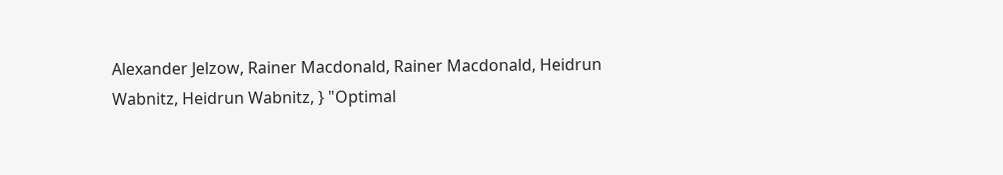Alexander Jelzow, Rainer Macdonald, Rainer Macdonald, Heidrun Wabnitz, Heidrun Wabnitz, } "Optimal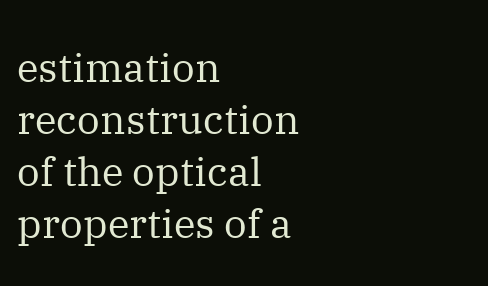estimation reconstruction of the optical properties of a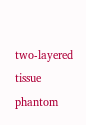two-layered tissue phantom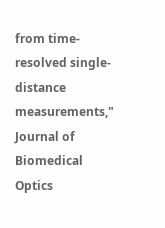from time-resolved single-distance measurements," Journal of Biomedical Optics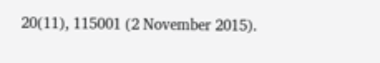20(11), 115001 (2 November 2015).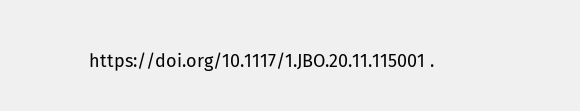https://doi.org/10.1117/1.JBO.20.11.115001 .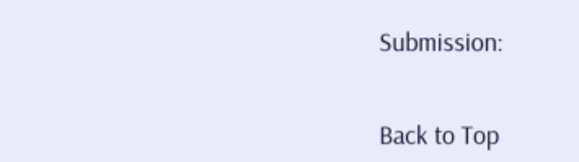Submission:


Back to Top